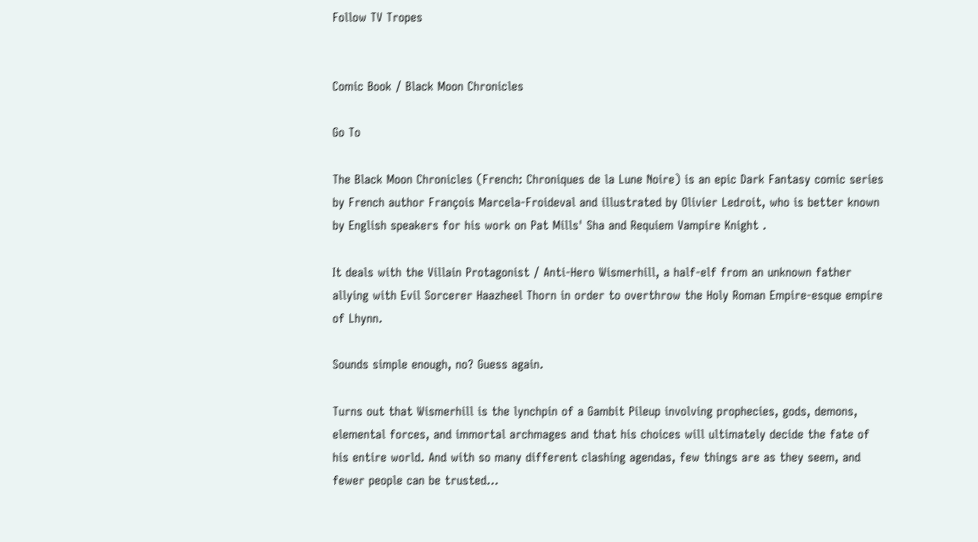Follow TV Tropes


Comic Book / Black Moon Chronicles

Go To

The Black Moon Chronicles (French: Chroniques de la Lune Noire) is an epic Dark Fantasy comic series by French author François Marcela-Froideval and illustrated by Olivier Ledroit, who is better known by English speakers for his work on Pat Mills' Sha and Requiem Vampire Knight .

It deals with the Villain Protagonist / Anti-Hero Wismerhill, a half-elf from an unknown father allying with Evil Sorcerer Haazheel Thorn in order to overthrow the Holy Roman Empire-esque empire of Lhynn.

Sounds simple enough, no? Guess again.

Turns out that Wismerhill is the lynchpin of a Gambit Pileup involving prophecies, gods, demons, elemental forces, and immortal archmages and that his choices will ultimately decide the fate of his entire world. And with so many different clashing agendas, few things are as they seem, and fewer people can be trusted...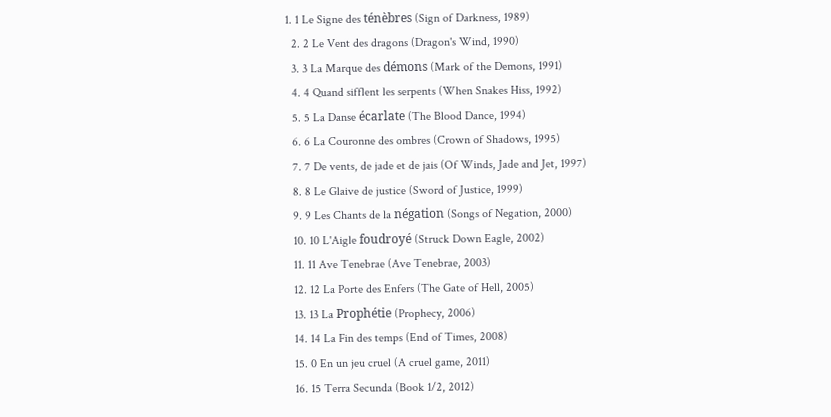1. 1 Le Signe des ténèbres (Sign of Darkness, 1989)
  2. 2 Le Vent des dragons (Dragon's Wind, 1990)
  3. 3 La Marque des démons (Mark of the Demons, 1991)
  4. 4 Quand sifflent les serpents (When Snakes Hiss, 1992)
  5. 5 La Danse écarlate (The Blood Dance, 1994)
  6. 6 La Couronne des ombres (Crown of Shadows, 1995)
  7. 7 De vents, de jade et de jais (Of Winds, Jade and Jet, 1997)
  8. 8 Le Glaive de justice (Sword of Justice, 1999)
  9. 9 Les Chants de la négation (Songs of Negation, 2000)
  10. 10 L'Aigle foudroyé (Struck Down Eagle, 2002)
  11. 11 Ave Tenebrae (Ave Tenebrae, 2003)
  12. 12 La Porte des Enfers (The Gate of Hell, 2005)
  13. 13 La Prophétie (Prophecy, 2006)
  14. 14 La Fin des temps (End of Times, 2008)
  15. 0 En un jeu cruel (A cruel game, 2011)
  16. 15 Terra Secunda (Book 1/2, 2012)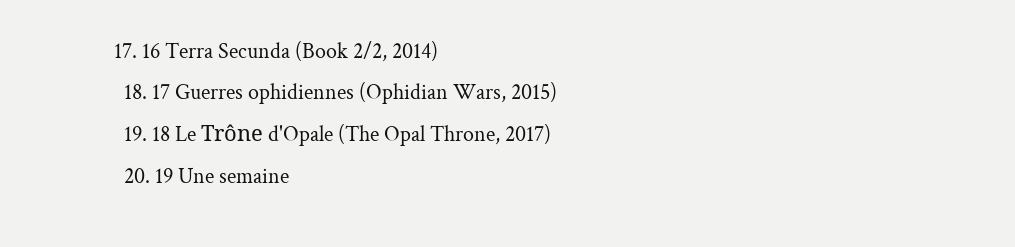17. 16 Terra Secunda (Book 2/2, 2014)
  18. 17 Guerres ophidiennes (Ophidian Wars, 2015)
  19. 18 Le Trône d'Opale (The Opal Throne, 2017)
  20. 19 Une semaine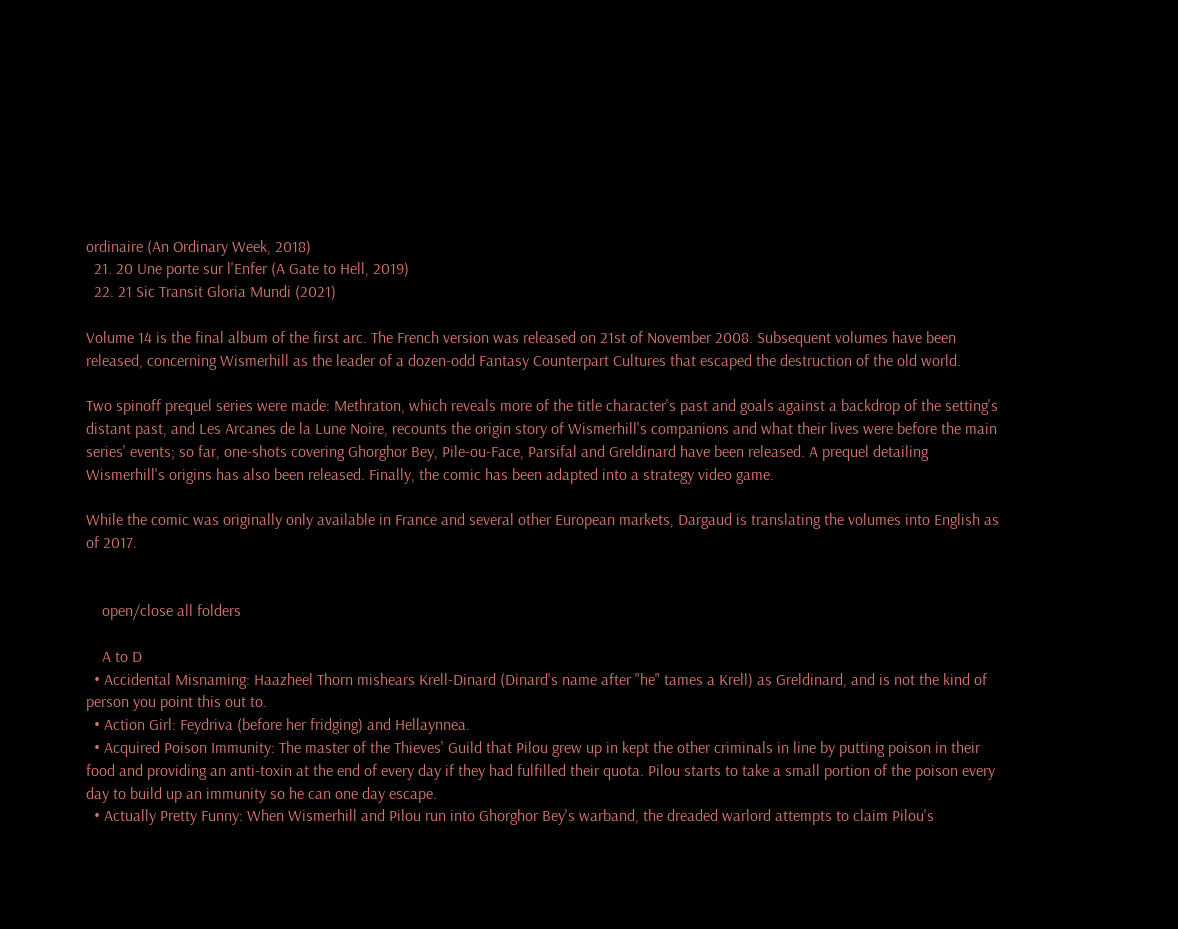ordinaire (An Ordinary Week, 2018)
  21. 20 Une porte sur l'Enfer (A Gate to Hell, 2019)
  22. 21 Sic Transit Gloria Mundi (2021)

Volume 14 is the final album of the first arc. The French version was released on 21st of November 2008. Subsequent volumes have been released, concerning Wismerhill as the leader of a dozen-odd Fantasy Counterpart Cultures that escaped the destruction of the old world.

Two spinoff prequel series were made: Methraton, which reveals more of the title character's past and goals against a backdrop of the setting's distant past, and Les Arcanes de la Lune Noire, recounts the origin story of Wismerhill's companions and what their lives were before the main series' events; so far, one-shots covering Ghorghor Bey, Pile-ou-Face, Parsifal and Greldinard have been released. A prequel detailing Wismerhill's origins has also been released. Finally, the comic has been adapted into a strategy video game.

While the comic was originally only available in France and several other European markets, Dargaud is translating the volumes into English as of 2017.


    open/close all folders

    A to D
  • Accidental Misnaming: Haazheel Thorn mishears Krell-Dinard (Dinard's name after "he" tames a Krell) as Greldinard, and is not the kind of person you point this out to.
  • Action Girl: Feydriva (before her fridging) and Hellaynnea.
  • Acquired Poison Immunity: The master of the Thieves' Guild that Pilou grew up in kept the other criminals in line by putting poison in their food and providing an anti-toxin at the end of every day if they had fulfilled their quota. Pilou starts to take a small portion of the poison every day to build up an immunity so he can one day escape.
  • Actually Pretty Funny: When Wismerhill and Pilou run into Ghorghor Bey's warband, the dreaded warlord attempts to claim Pilou's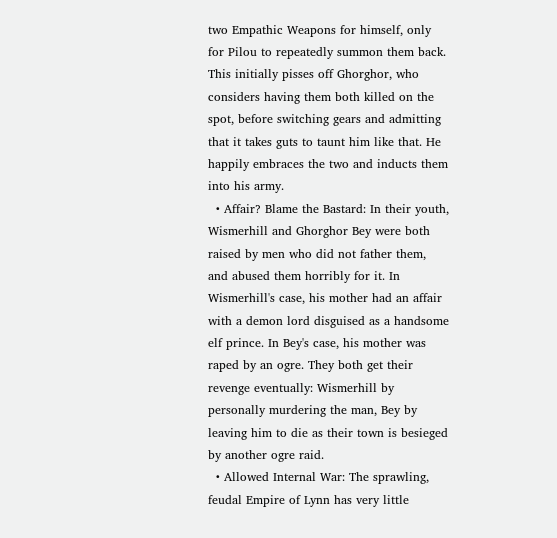two Empathic Weapons for himself, only for Pilou to repeatedly summon them back. This initially pisses off Ghorghor, who considers having them both killed on the spot, before switching gears and admitting that it takes guts to taunt him like that. He happily embraces the two and inducts them into his army.
  • Affair? Blame the Bastard: In their youth, Wismerhill and Ghorghor Bey were both raised by men who did not father them, and abused them horribly for it. In Wismerhill's case, his mother had an affair with a demon lord disguised as a handsome elf prince. In Bey's case, his mother was raped by an ogre. They both get their revenge eventually: Wismerhill by personally murdering the man, Bey by leaving him to die as their town is besieged by another ogre raid.
  • Allowed Internal War: The sprawling, feudal Empire of Lynn has very little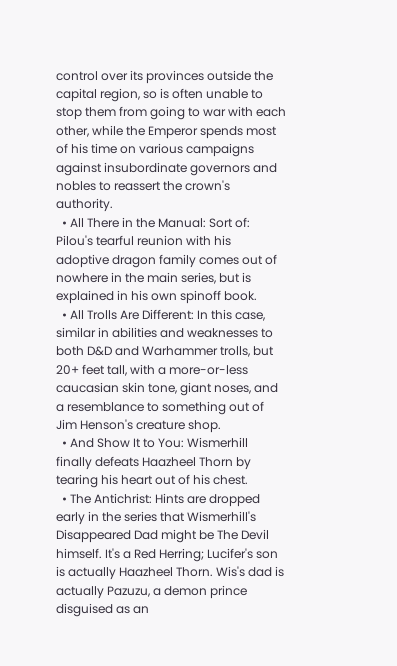control over its provinces outside the capital region, so is often unable to stop them from going to war with each other, while the Emperor spends most of his time on various campaigns against insubordinate governors and nobles to reassert the crown's authority.
  • All There in the Manual: Sort of: Pilou's tearful reunion with his adoptive dragon family comes out of nowhere in the main series, but is explained in his own spinoff book.
  • All Trolls Are Different: In this case, similar in abilities and weaknesses to both D&D and Warhammer trolls, but 20+ feet tall, with a more-or-less caucasian skin tone, giant noses, and a resemblance to something out of Jim Henson's creature shop.
  • And Show It to You: Wismerhill finally defeats Haazheel Thorn by tearing his heart out of his chest.
  • The Antichrist: Hints are dropped early in the series that Wismerhill's Disappeared Dad might be The Devil himself. It's a Red Herring; Lucifer's son is actually Haazheel Thorn. Wis's dad is actually Pazuzu, a demon prince disguised as an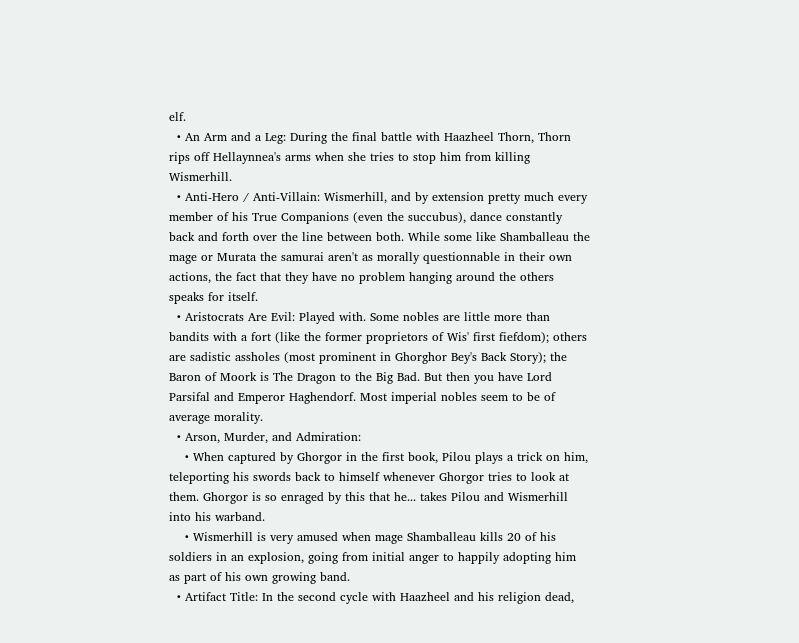elf.
  • An Arm and a Leg: During the final battle with Haazheel Thorn, Thorn rips off Hellaynnea's arms when she tries to stop him from killing Wismerhill.
  • Anti-Hero / Anti-Villain: Wismerhill, and by extension pretty much every member of his True Companions (even the succubus), dance constantly back and forth over the line between both. While some like Shamballeau the mage or Murata the samurai aren't as morally questionnable in their own actions, the fact that they have no problem hanging around the others speaks for itself.
  • Aristocrats Are Evil: Played with. Some nobles are little more than bandits with a fort (like the former proprietors of Wis' first fiefdom); others are sadistic assholes (most prominent in Ghorghor Bey's Back Story); the Baron of Moork is The Dragon to the Big Bad. But then you have Lord Parsifal and Emperor Haghendorf. Most imperial nobles seem to be of average morality.
  • Arson, Murder, and Admiration:
    • When captured by Ghorgor in the first book, Pilou plays a trick on him, teleporting his swords back to himself whenever Ghorgor tries to look at them. Ghorgor is so enraged by this that he... takes Pilou and Wismerhill into his warband.
    • Wismerhill is very amused when mage Shamballeau kills 20 of his soldiers in an explosion, going from initial anger to happily adopting him as part of his own growing band.
  • Artifact Title: In the second cycle with Haazheel and his religion dead,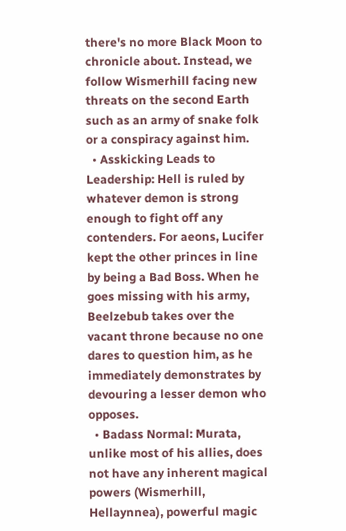there's no more Black Moon to chronicle about. Instead, we follow Wismerhill facing new threats on the second Earth such as an army of snake folk or a conspiracy against him.
  • Asskicking Leads to Leadership: Hell is ruled by whatever demon is strong enough to fight off any contenders. For aeons, Lucifer kept the other princes in line by being a Bad Boss. When he goes missing with his army, Beelzebub takes over the vacant throne because no one dares to question him, as he immediately demonstrates by devouring a lesser demon who opposes.
  • Badass Normal: Murata, unlike most of his allies, does not have any inherent magical powers (Wismerhill, Hellaynnea), powerful magic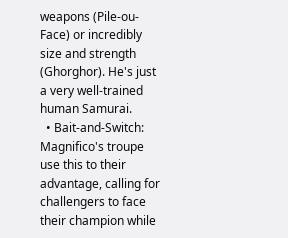weapons (Pile-ou-Face) or incredibly size and strength (Ghorghor). He's just a very well-trained human Samurai.
  • Bait-and-Switch: Magnifico's troupe use this to their advantage, calling for challengers to face their champion while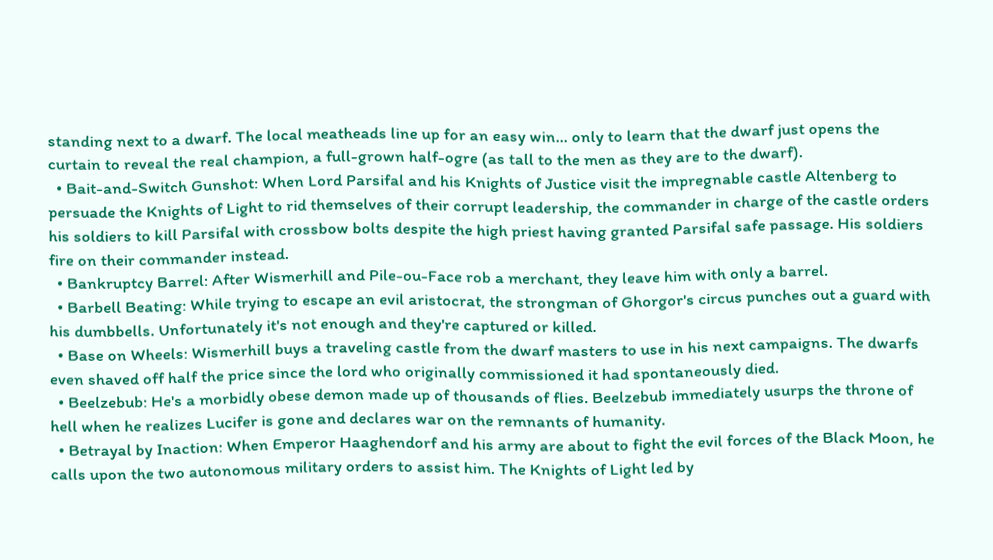standing next to a dwarf. The local meatheads line up for an easy win... only to learn that the dwarf just opens the curtain to reveal the real champion, a full-grown half-ogre (as tall to the men as they are to the dwarf).
  • Bait-and-Switch Gunshot: When Lord Parsifal and his Knights of Justice visit the impregnable castle Altenberg to persuade the Knights of Light to rid themselves of their corrupt leadership, the commander in charge of the castle orders his soldiers to kill Parsifal with crossbow bolts despite the high priest having granted Parsifal safe passage. His soldiers fire on their commander instead.
  • Bankruptcy Barrel: After Wismerhill and Pile-ou-Face rob a merchant, they leave him with only a barrel.
  • Barbell Beating: While trying to escape an evil aristocrat, the strongman of Ghorgor's circus punches out a guard with his dumbbells. Unfortunately it's not enough and they're captured or killed.
  • Base on Wheels: Wismerhill buys a traveling castle from the dwarf masters to use in his next campaigns. The dwarfs even shaved off half the price since the lord who originally commissioned it had spontaneously died.
  • Beelzebub: He's a morbidly obese demon made up of thousands of flies. Beelzebub immediately usurps the throne of hell when he realizes Lucifer is gone and declares war on the remnants of humanity.
  • Betrayal by Inaction: When Emperor Haaghendorf and his army are about to fight the evil forces of the Black Moon, he calls upon the two autonomous military orders to assist him. The Knights of Light led by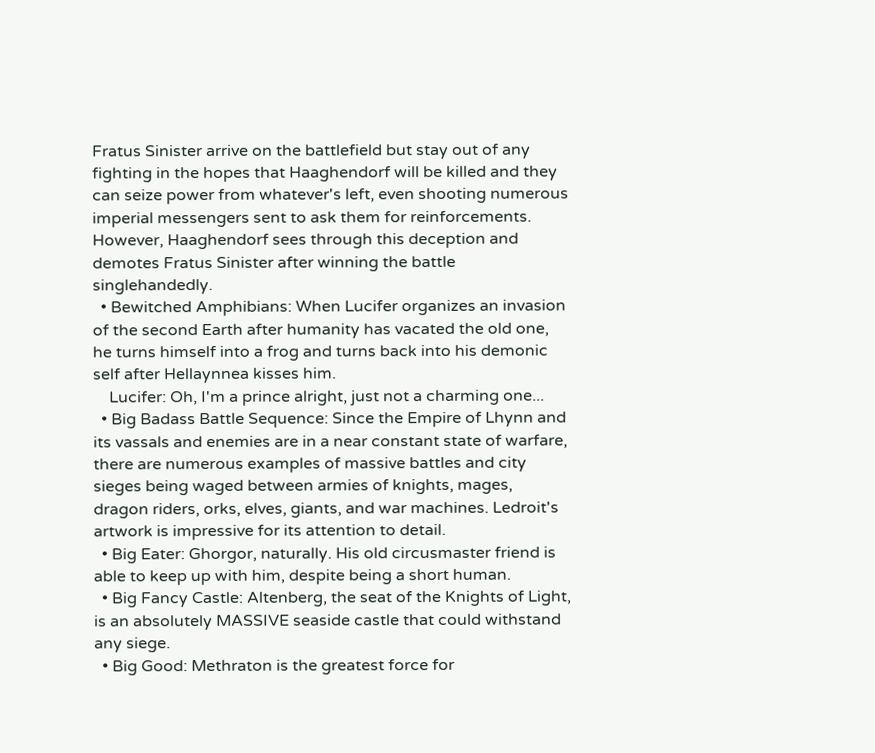Fratus Sinister arrive on the battlefield but stay out of any fighting in the hopes that Haaghendorf will be killed and they can seize power from whatever's left, even shooting numerous imperial messengers sent to ask them for reinforcements. However, Haaghendorf sees through this deception and demotes Fratus Sinister after winning the battle singlehandedly.
  • Bewitched Amphibians: When Lucifer organizes an invasion of the second Earth after humanity has vacated the old one, he turns himself into a frog and turns back into his demonic self after Hellaynnea kisses him.
    Lucifer: Oh, I'm a prince alright, just not a charming one...
  • Big Badass Battle Sequence: Since the Empire of Lhynn and its vassals and enemies are in a near constant state of warfare, there are numerous examples of massive battles and city sieges being waged between armies of knights, mages, dragon riders, orks, elves, giants, and war machines. Ledroit's artwork is impressive for its attention to detail.
  • Big Eater: Ghorgor, naturally. His old circusmaster friend is able to keep up with him, despite being a short human.
  • Big Fancy Castle: Altenberg, the seat of the Knights of Light, is an absolutely MASSIVE seaside castle that could withstand any siege.
  • Big Good: Methraton is the greatest force for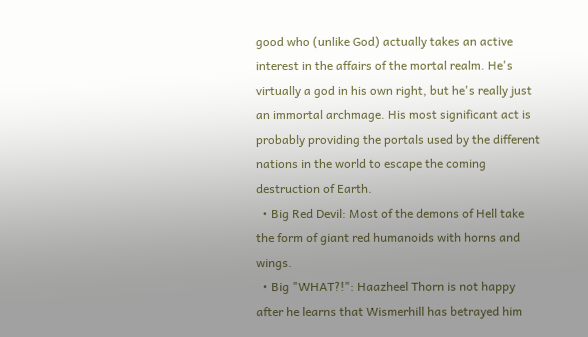good who (unlike God) actually takes an active interest in the affairs of the mortal realm. He's virtually a god in his own right, but he's really just an immortal archmage. His most significant act is probably providing the portals used by the different nations in the world to escape the coming destruction of Earth.
  • Big Red Devil: Most of the demons of Hell take the form of giant red humanoids with horns and wings.
  • Big "WHAT?!": Haazheel Thorn is not happy after he learns that Wismerhill has betrayed him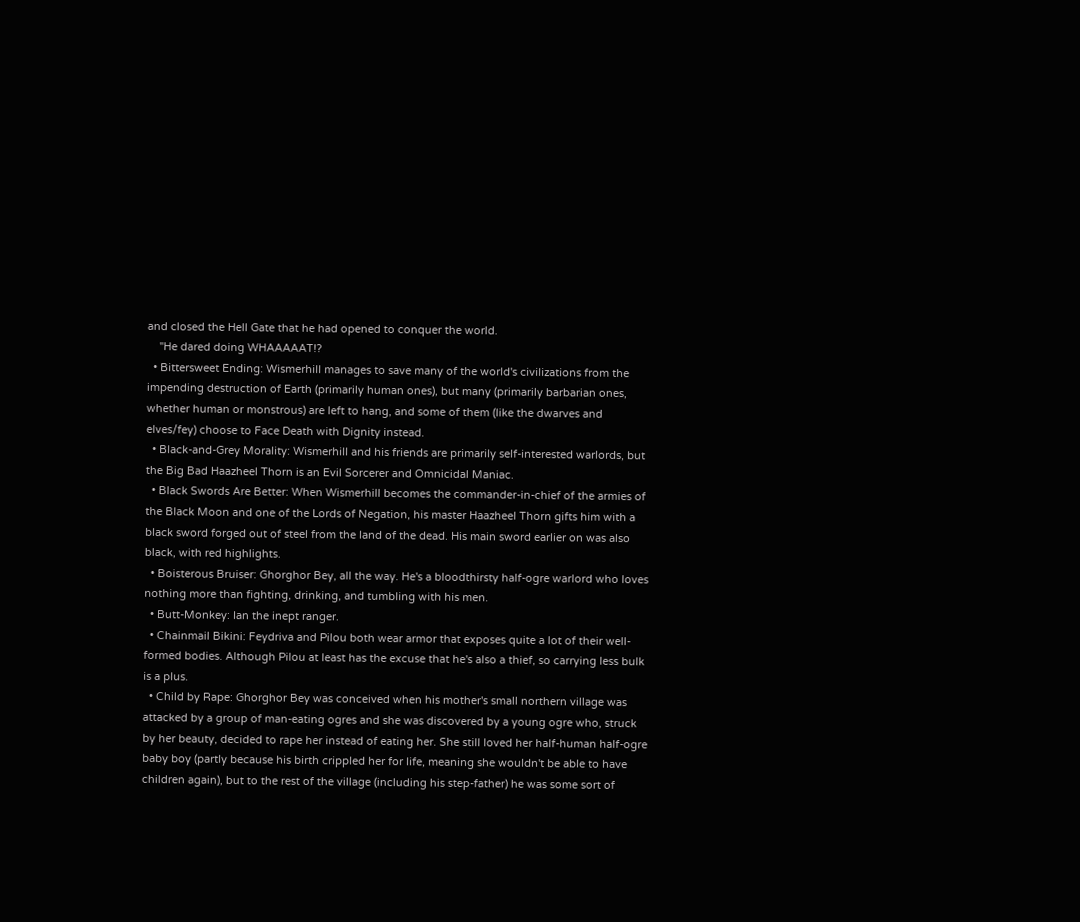and closed the Hell Gate that he had opened to conquer the world.
    ''He dared doing WHAAAAAT!?
  • Bittersweet Ending: Wismerhill manages to save many of the world's civilizations from the impending destruction of Earth (primarily human ones), but many (primarily barbarian ones, whether human or monstrous) are left to hang, and some of them (like the dwarves and elves/fey) choose to Face Death with Dignity instead.
  • Black-and-Grey Morality: Wismerhill and his friends are primarily self-interested warlords, but the Big Bad Haazheel Thorn is an Evil Sorcerer and Omnicidal Maniac.
  • Black Swords Are Better: When Wismerhill becomes the commander-in-chief of the armies of the Black Moon and one of the Lords of Negation, his master Haazheel Thorn gifts him with a black sword forged out of steel from the land of the dead. His main sword earlier on was also black, with red highlights.
  • Boisterous Bruiser: Ghorghor Bey, all the way. He's a bloodthirsty half-ogre warlord who loves nothing more than fighting, drinking, and tumbling with his men.
  • Butt-Monkey: Ian the inept ranger.
  • Chainmail Bikini: Feydriva and Pilou both wear armor that exposes quite a lot of their well-formed bodies. Although Pilou at least has the excuse that he's also a thief, so carrying less bulk is a plus.
  • Child by Rape: Ghorghor Bey was conceived when his mother's small northern village was attacked by a group of man-eating ogres and she was discovered by a young ogre who, struck by her beauty, decided to rape her instead of eating her. She still loved her half-human half-ogre baby boy (partly because his birth crippled her for life, meaning she wouldn't be able to have children again), but to the rest of the village (including his step-father) he was some sort of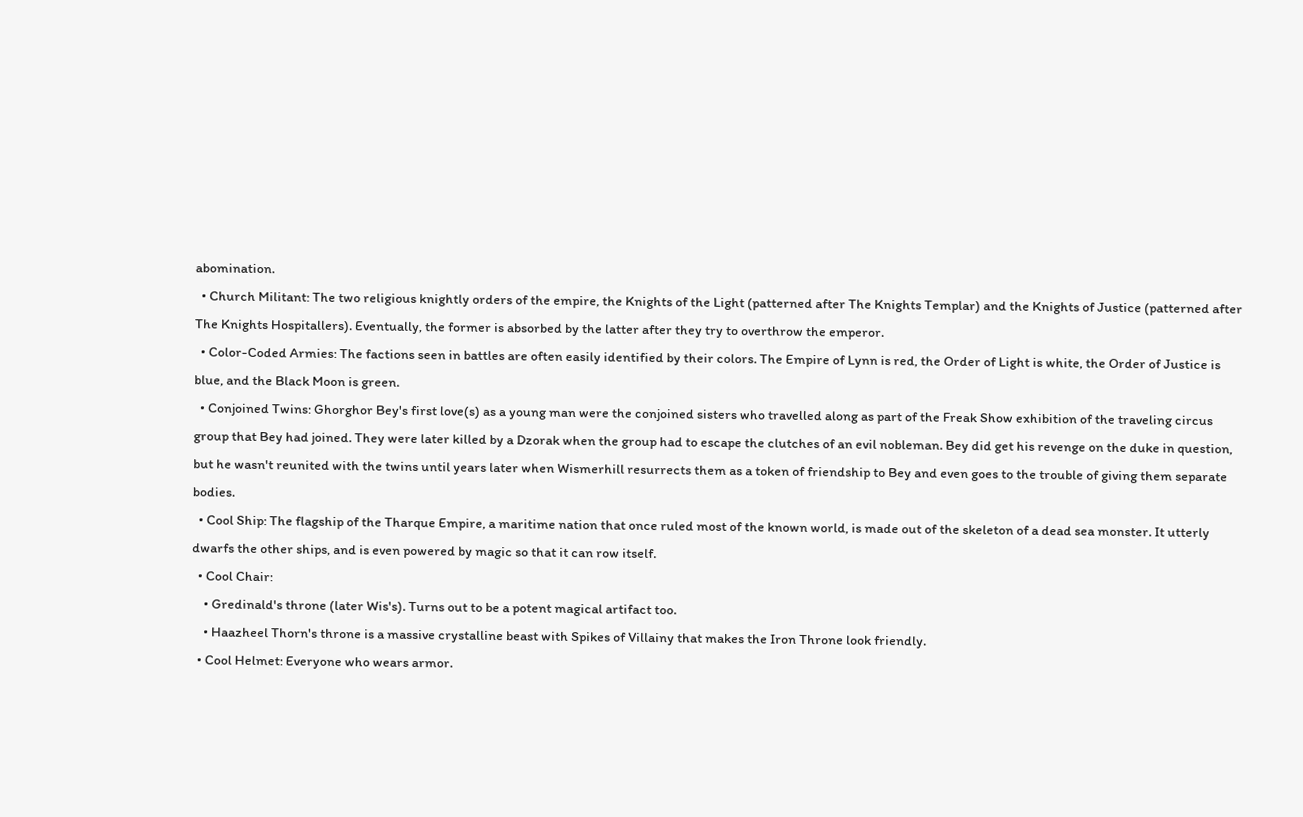abomination.
  • Church Militant: The two religious knightly orders of the empire, the Knights of the Light (patterned after The Knights Templar) and the Knights of Justice (patterned after The Knights Hospitallers). Eventually, the former is absorbed by the latter after they try to overthrow the emperor.
  • Color-Coded Armies: The factions seen in battles are often easily identified by their colors. The Empire of Lynn is red, the Order of Light is white, the Order of Justice is blue, and the Black Moon is green.
  • Conjoined Twins: Ghorghor Bey's first love(s) as a young man were the conjoined sisters who travelled along as part of the Freak Show exhibition of the traveling circus group that Bey had joined. They were later killed by a Dzorak when the group had to escape the clutches of an evil nobleman. Bey did get his revenge on the duke in question, but he wasn't reunited with the twins until years later when Wismerhill resurrects them as a token of friendship to Bey and even goes to the trouble of giving them separate bodies.
  • Cool Ship: The flagship of the Tharque Empire, a maritime nation that once ruled most of the known world, is made out of the skeleton of a dead sea monster. It utterly dwarfs the other ships, and is even powered by magic so that it can row itself.
  • Cool Chair:
    • Gredinald's throne (later Wis's). Turns out to be a potent magical artifact too.
    • Haazheel Thorn's throne is a massive crystalline beast with Spikes of Villainy that makes the Iron Throne look friendly.
  • Cool Helmet: Everyone who wears armor.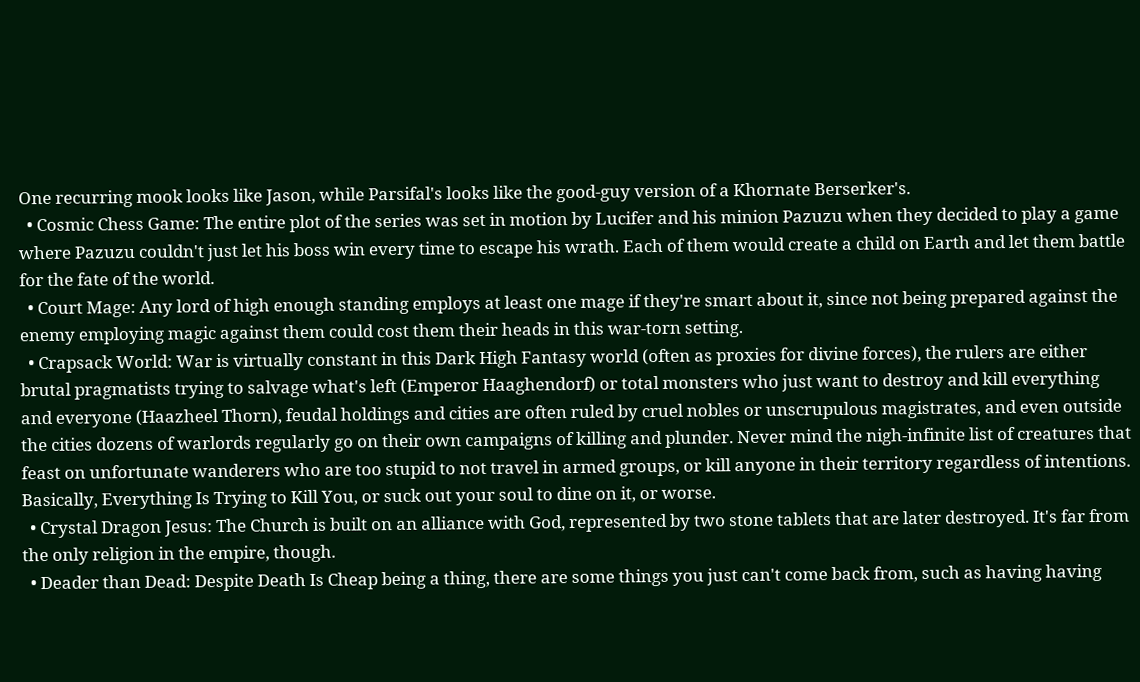One recurring mook looks like Jason, while Parsifal's looks like the good-guy version of a Khornate Berserker's.
  • Cosmic Chess Game: The entire plot of the series was set in motion by Lucifer and his minion Pazuzu when they decided to play a game where Pazuzu couldn't just let his boss win every time to escape his wrath. Each of them would create a child on Earth and let them battle for the fate of the world.
  • Court Mage: Any lord of high enough standing employs at least one mage if they're smart about it, since not being prepared against the enemy employing magic against them could cost them their heads in this war-torn setting.
  • Crapsack World: War is virtually constant in this Dark High Fantasy world (often as proxies for divine forces), the rulers are either brutal pragmatists trying to salvage what's left (Emperor Haaghendorf) or total monsters who just want to destroy and kill everything and everyone (Haazheel Thorn), feudal holdings and cities are often ruled by cruel nobles or unscrupulous magistrates, and even outside the cities dozens of warlords regularly go on their own campaigns of killing and plunder. Never mind the nigh-infinite list of creatures that feast on unfortunate wanderers who are too stupid to not travel in armed groups, or kill anyone in their territory regardless of intentions. Basically, Everything Is Trying to Kill You, or suck out your soul to dine on it, or worse.
  • Crystal Dragon Jesus: The Church is built on an alliance with God, represented by two stone tablets that are later destroyed. It's far from the only religion in the empire, though.
  • Deader than Dead: Despite Death Is Cheap being a thing, there are some things you just can't come back from, such as having having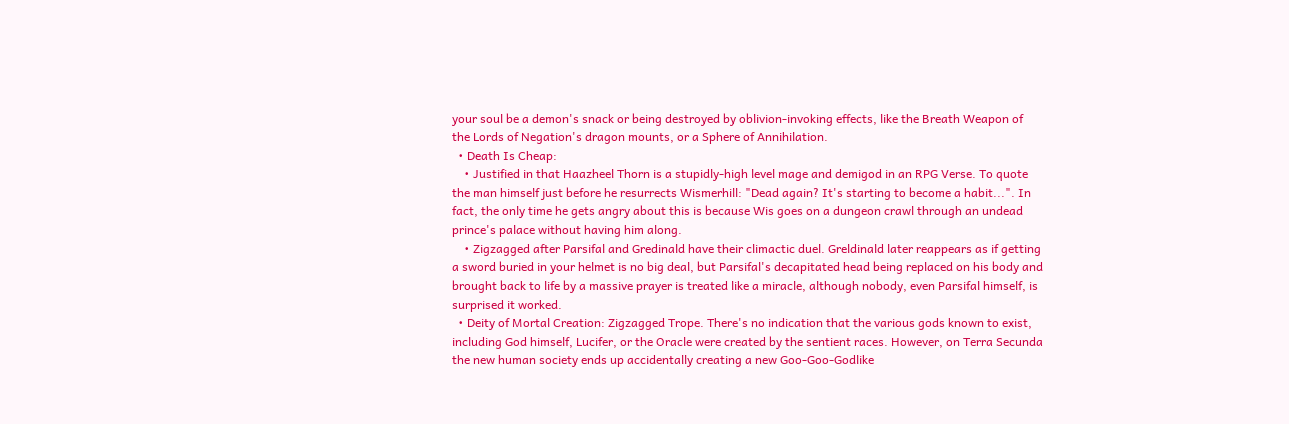your soul be a demon's snack or being destroyed by oblivion-invoking effects, like the Breath Weapon of the Lords of Negation's dragon mounts, or a Sphere of Annihilation.
  • Death Is Cheap:
    • Justified in that Haazheel Thorn is a stupidly-high level mage and demigod in an RPG Verse. To quote the man himself just before he resurrects Wismerhill: "Dead again? It's starting to become a habit...". In fact, the only time he gets angry about this is because Wis goes on a dungeon crawl through an undead prince's palace without having him along.
    • Zigzagged after Parsifal and Gredinald have their climactic duel. Greldinald later reappears as if getting a sword buried in your helmet is no big deal, but Parsifal's decapitated head being replaced on his body and brought back to life by a massive prayer is treated like a miracle, although nobody, even Parsifal himself, is surprised it worked.
  • Deity of Mortal Creation: Zigzagged Trope. There's no indication that the various gods known to exist, including God himself, Lucifer, or the Oracle were created by the sentient races. However, on Terra Secunda the new human society ends up accidentally creating a new Goo-Goo-Godlike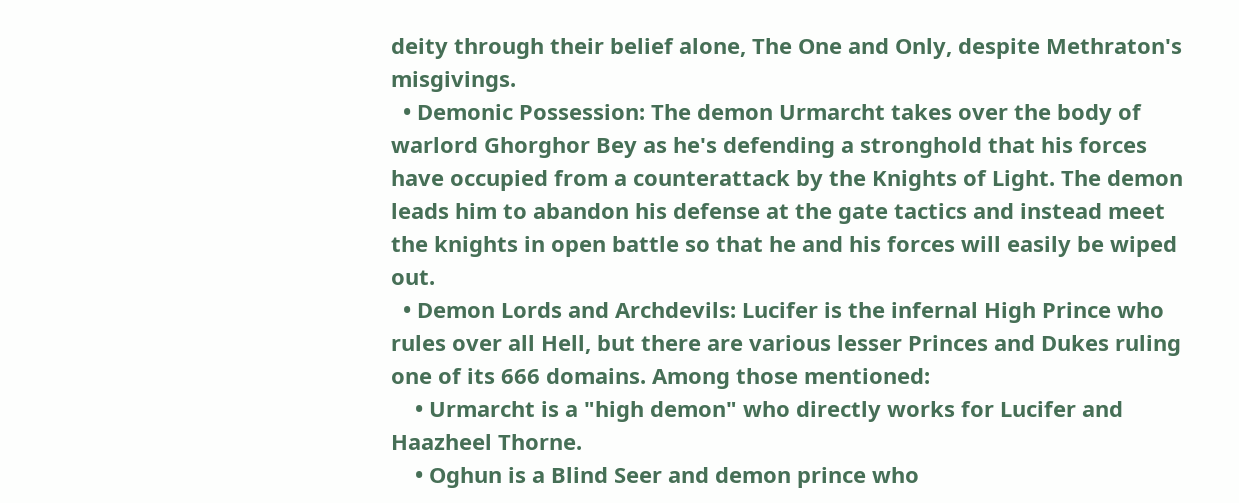deity through their belief alone, The One and Only, despite Methraton's misgivings.
  • Demonic Possession: The demon Urmarcht takes over the body of warlord Ghorghor Bey as he's defending a stronghold that his forces have occupied from a counterattack by the Knights of Light. The demon leads him to abandon his defense at the gate tactics and instead meet the knights in open battle so that he and his forces will easily be wiped out.
  • Demon Lords and Archdevils: Lucifer is the infernal High Prince who rules over all Hell, but there are various lesser Princes and Dukes ruling one of its 666 domains. Among those mentioned:
    • Urmarcht is a "high demon" who directly works for Lucifer and Haazheel Thorne.
    • Oghun is a Blind Seer and demon prince who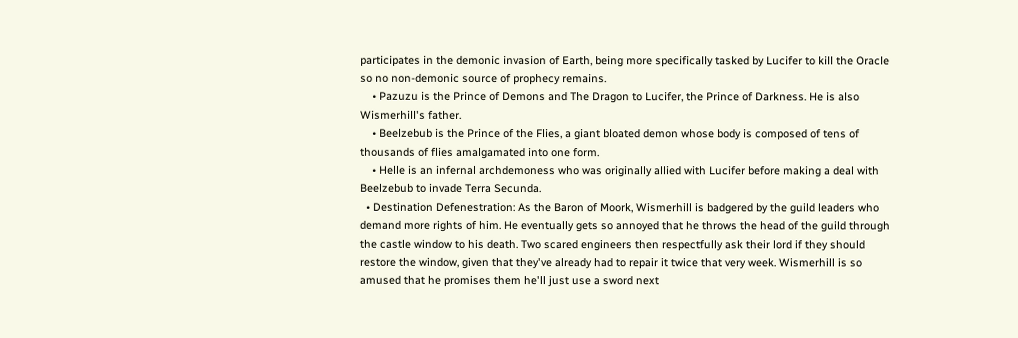participates in the demonic invasion of Earth, being more specifically tasked by Lucifer to kill the Oracle so no non-demonic source of prophecy remains.
    • Pazuzu is the Prince of Demons and The Dragon to Lucifer, the Prince of Darkness. He is also Wismerhill's father.
    • Beelzebub is the Prince of the Flies, a giant bloated demon whose body is composed of tens of thousands of flies amalgamated into one form.
    • Helle is an infernal archdemoness who was originally allied with Lucifer before making a deal with Beelzebub to invade Terra Secunda.
  • Destination Defenestration: As the Baron of Moork, Wismerhill is badgered by the guild leaders who demand more rights of him. He eventually gets so annoyed that he throws the head of the guild through the castle window to his death. Two scared engineers then respectfully ask their lord if they should restore the window, given that they've already had to repair it twice that very week. Wismerhill is so amused that he promises them he'll just use a sword next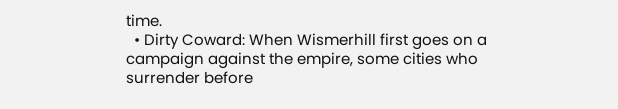time.
  • Dirty Coward: When Wismerhill first goes on a campaign against the empire, some cities who surrender before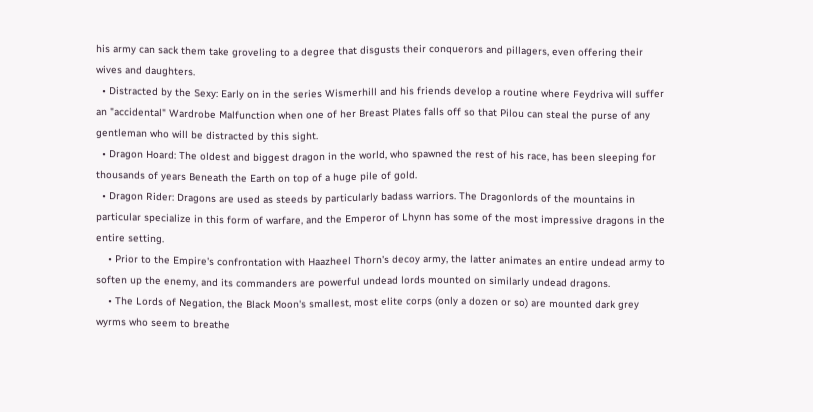his army can sack them take groveling to a degree that disgusts their conquerors and pillagers, even offering their wives and daughters.
  • Distracted by the Sexy: Early on in the series Wismerhill and his friends develop a routine where Feydriva will suffer an "accidental" Wardrobe Malfunction when one of her Breast Plates falls off so that Pilou can steal the purse of any gentleman who will be distracted by this sight.
  • Dragon Hoard: The oldest and biggest dragon in the world, who spawned the rest of his race, has been sleeping for thousands of years Beneath the Earth on top of a huge pile of gold.
  • Dragon Rider: Dragons are used as steeds by particularly badass warriors. The Dragonlords of the mountains in particular specialize in this form of warfare, and the Emperor of Lhynn has some of the most impressive dragons in the entire setting.
    • Prior to the Empire's confrontation with Haazheel Thorn's decoy army, the latter animates an entire undead army to soften up the enemy, and its commanders are powerful undead lords mounted on similarly undead dragons.
    • The Lords of Negation, the Black Moon's smallest, most elite corps (only a dozen or so) are mounted dark grey wyrms who seem to breathe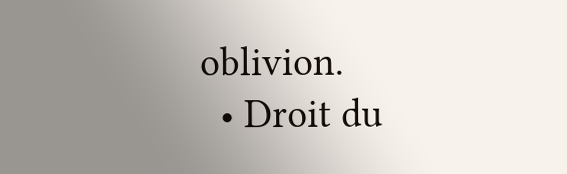oblivion.
  • Droit du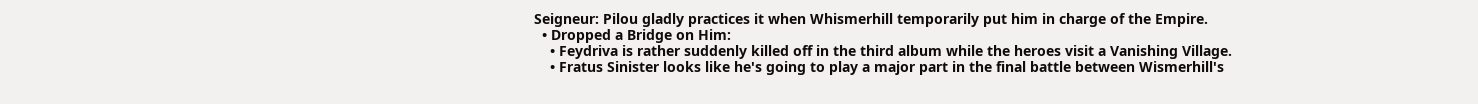Seigneur: Pilou gladly practices it when Whismerhill temporarily put him in charge of the Empire.
  • Dropped a Bridge on Him:
    • Feydriva is rather suddenly killed off in the third album while the heroes visit a Vanishing Village.
    • Fratus Sinister looks like he's going to play a major part in the final battle between Wismerhill's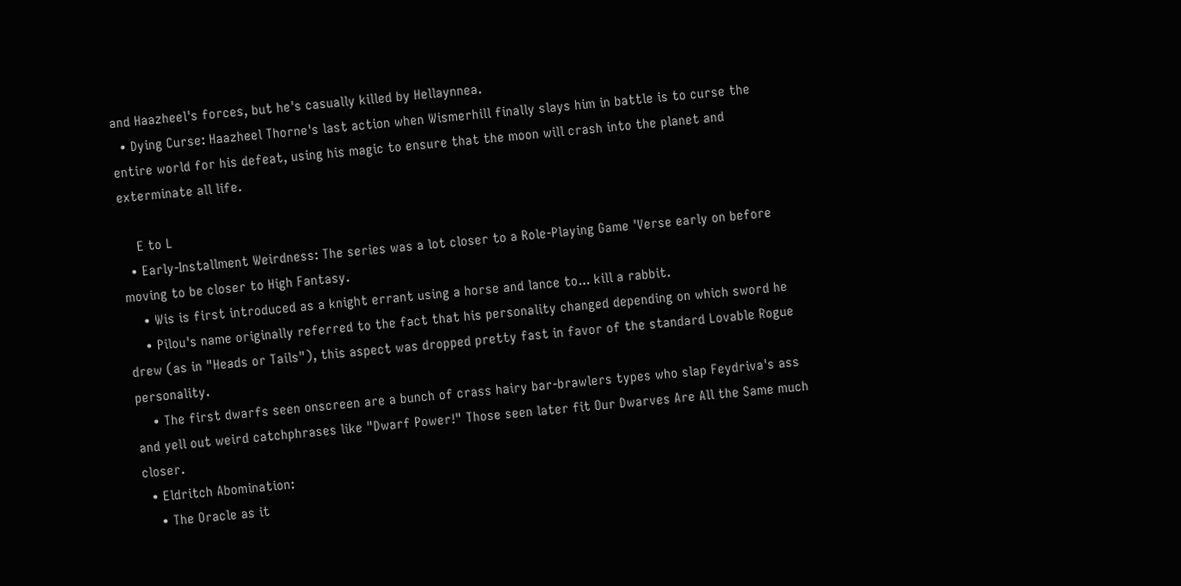and Haazheel's forces, but he's casually killed by Hellaynnea.
  • Dying Curse: Haazheel Thorne's last action when Wismerhill finally slays him in battle is to curse the entire world for his defeat, using his magic to ensure that the moon will crash into the planet and exterminate all life.

    E to L
  • Early-Installment Weirdness: The series was a lot closer to a Role-Playing Game 'Verse early on before moving to be closer to High Fantasy.
    • Wis is first introduced as a knight errant using a horse and lance to... kill a rabbit.
    • Pilou's name originally referred to the fact that his personality changed depending on which sword he drew (as in "Heads or Tails"), this aspect was dropped pretty fast in favor of the standard Lovable Rogue personality.
    • The first dwarfs seen onscreen are a bunch of crass hairy bar-brawlers types who slap Feydriva's ass and yell out weird catchphrases like "Dwarf Power!" Those seen later fit Our Dwarves Are All the Same much closer.
  • Eldritch Abomination:
    • The Oracle as it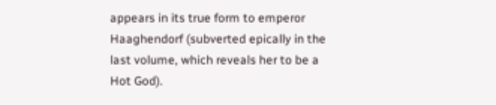appears in its true form to emperor Haaghendorf (subverted epically in the last volume, which reveals her to be a Hot God).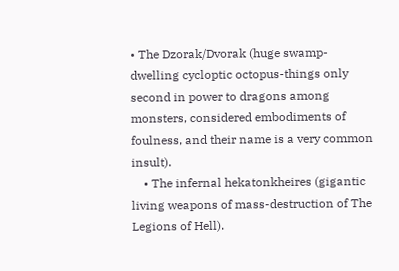• The Dzorak/Dvorak (huge swamp-dwelling cycloptic octopus-things only second in power to dragons among monsters, considered embodiments of foulness, and their name is a very common insult).
    • The infernal hekatonkheires (gigantic living weapons of mass-destruction of The Legions of Hell).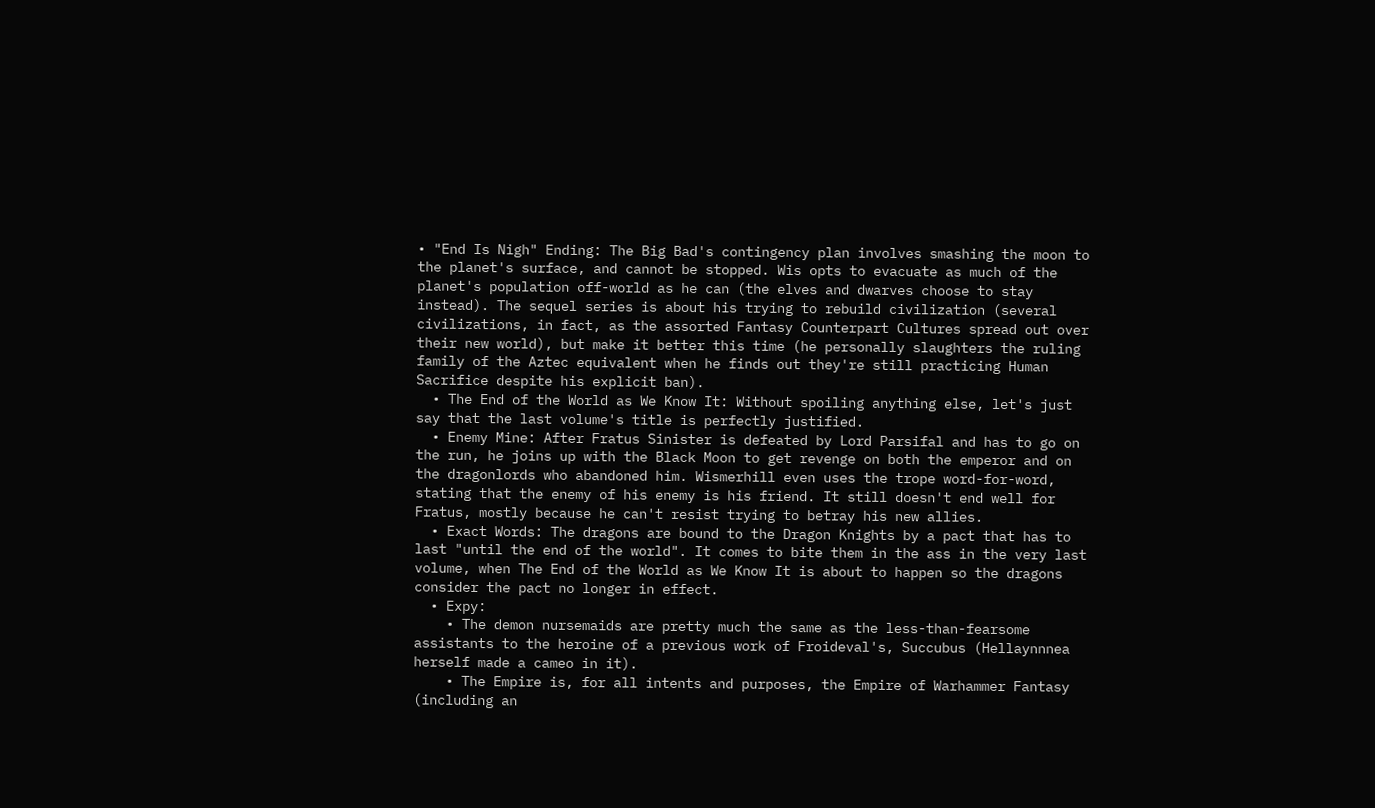• "End Is Nigh" Ending: The Big Bad's contingency plan involves smashing the moon to the planet's surface, and cannot be stopped. Wis opts to evacuate as much of the planet's population off-world as he can (the elves and dwarves choose to stay instead). The sequel series is about his trying to rebuild civilization (several civilizations, in fact, as the assorted Fantasy Counterpart Cultures spread out over their new world), but make it better this time (he personally slaughters the ruling family of the Aztec equivalent when he finds out they're still practicing Human Sacrifice despite his explicit ban).
  • The End of the World as We Know It: Without spoiling anything else, let's just say that the last volume's title is perfectly justified.
  • Enemy Mine: After Fratus Sinister is defeated by Lord Parsifal and has to go on the run, he joins up with the Black Moon to get revenge on both the emperor and on the dragonlords who abandoned him. Wismerhill even uses the trope word-for-word, stating that the enemy of his enemy is his friend. It still doesn't end well for Fratus, mostly because he can't resist trying to betray his new allies.
  • Exact Words: The dragons are bound to the Dragon Knights by a pact that has to last "until the end of the world". It comes to bite them in the ass in the very last volume, when The End of the World as We Know It is about to happen so the dragons consider the pact no longer in effect.
  • Expy:
    • The demon nursemaids are pretty much the same as the less-than-fearsome assistants to the heroine of a previous work of Froideval's, Succubus (Hellaynnnea herself made a cameo in it).
    • The Empire is, for all intents and purposes, the Empire of Warhammer Fantasy (including an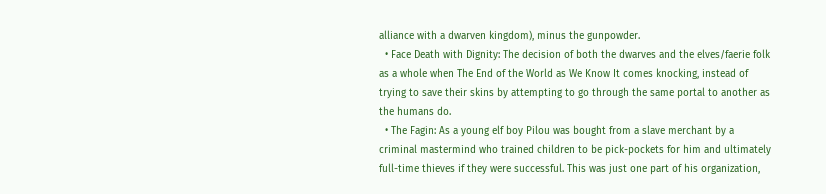alliance with a dwarven kingdom), minus the gunpowder.
  • Face Death with Dignity: The decision of both the dwarves and the elves/faerie folk as a whole when The End of the World as We Know It comes knocking, instead of trying to save their skins by attempting to go through the same portal to another as the humans do.
  • The Fagin: As a young elf boy Pilou was bought from a slave merchant by a criminal mastermind who trained children to be pick-pockets for him and ultimately full-time thieves if they were successful. This was just one part of his organization,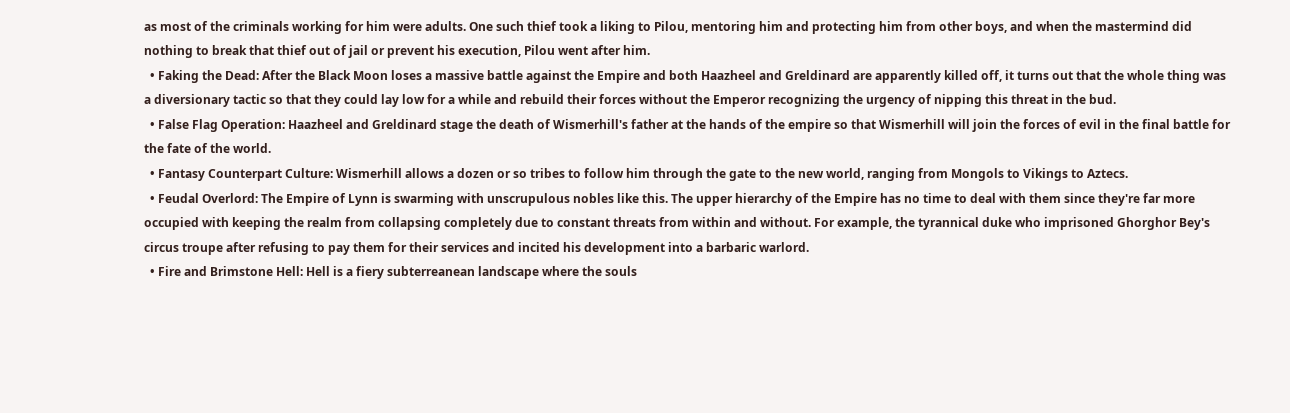as most of the criminals working for him were adults. One such thief took a liking to Pilou, mentoring him and protecting him from other boys, and when the mastermind did nothing to break that thief out of jail or prevent his execution, Pilou went after him.
  • Faking the Dead: After the Black Moon loses a massive battle against the Empire and both Haazheel and Greldinard are apparently killed off, it turns out that the whole thing was a diversionary tactic so that they could lay low for a while and rebuild their forces without the Emperor recognizing the urgency of nipping this threat in the bud.
  • False Flag Operation: Haazheel and Greldinard stage the death of Wismerhill's father at the hands of the empire so that Wismerhill will join the forces of evil in the final battle for the fate of the world.
  • Fantasy Counterpart Culture: Wismerhill allows a dozen or so tribes to follow him through the gate to the new world, ranging from Mongols to Vikings to Aztecs.
  • Feudal Overlord: The Empire of Lynn is swarming with unscrupulous nobles like this. The upper hierarchy of the Empire has no time to deal with them since they're far more occupied with keeping the realm from collapsing completely due to constant threats from within and without. For example, the tyrannical duke who imprisoned Ghorghor Bey's circus troupe after refusing to pay them for their services and incited his development into a barbaric warlord.
  • Fire and Brimstone Hell: Hell is a fiery subterreanean landscape where the souls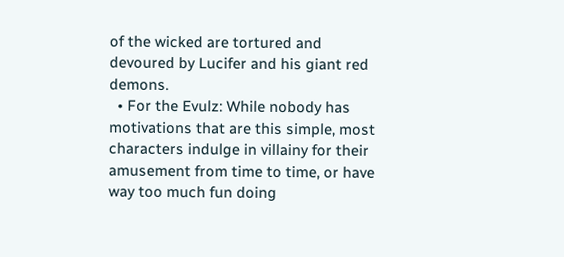of the wicked are tortured and devoured by Lucifer and his giant red demons.
  • For the Evulz: While nobody has motivations that are this simple, most characters indulge in villainy for their amusement from time to time, or have way too much fun doing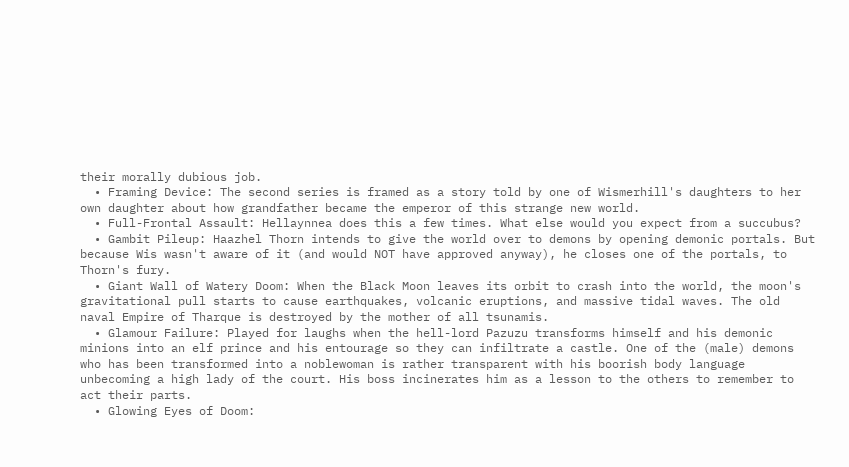their morally dubious job.
  • Framing Device: The second series is framed as a story told by one of Wismerhill's daughters to her own daughter about how grandfather became the emperor of this strange new world.
  • Full-Frontal Assault: Hellaynnea does this a few times. What else would you expect from a succubus?
  • Gambit Pileup: Haazhel Thorn intends to give the world over to demons by opening demonic portals. But because Wis wasn't aware of it (and would NOT have approved anyway), he closes one of the portals, to Thorn's fury.
  • Giant Wall of Watery Doom: When the Black Moon leaves its orbit to crash into the world, the moon's gravitational pull starts to cause earthquakes, volcanic eruptions, and massive tidal waves. The old naval Empire of Tharque is destroyed by the mother of all tsunamis.
  • Glamour Failure: Played for laughs when the hell-lord Pazuzu transforms himself and his demonic minions into an elf prince and his entourage so they can infiltrate a castle. One of the (male) demons who has been transformed into a noblewoman is rather transparent with his boorish body language unbecoming a high lady of the court. His boss incinerates him as a lesson to the others to remember to act their parts.
  • Glowing Eyes of Doom: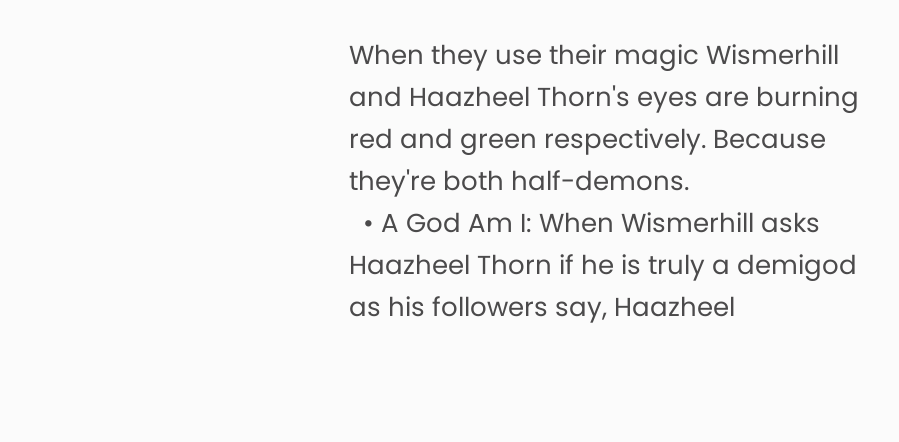When they use their magic Wismerhill and Haazheel Thorn's eyes are burning red and green respectively. Because they're both half-demons.
  • A God Am I: When Wismerhill asks Haazheel Thorn if he is truly a demigod as his followers say, Haazheel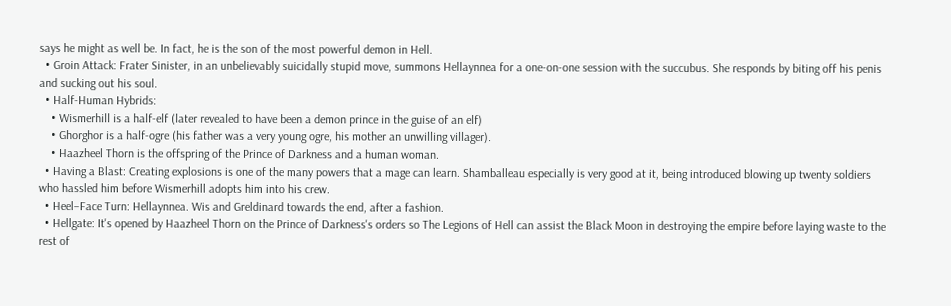says he might as well be. In fact, he is the son of the most powerful demon in Hell.
  • Groin Attack: Frater Sinister, in an unbelievably suicidally stupid move, summons Hellaynnea for a one-on-one session with the succubus. She responds by biting off his penis and sucking out his soul.
  • Half-Human Hybrids:
    • Wismerhill is a half-elf (later revealed to have been a demon prince in the guise of an elf)
    • Ghorghor is a half-ogre (his father was a very young ogre, his mother an unwilling villager).
    • Haazheel Thorn is the offspring of the Prince of Darkness and a human woman.
  • Having a Blast: Creating explosions is one of the many powers that a mage can learn. Shamballeau especially is very good at it, being introduced blowing up twenty soldiers who hassled him before Wismerhill adopts him into his crew.
  • Heel–Face Turn: Hellaynnea. Wis and Greldinard towards the end, after a fashion.
  • Hellgate: It's opened by Haazheel Thorn on the Prince of Darkness's orders so The Legions of Hell can assist the Black Moon in destroying the empire before laying waste to the rest of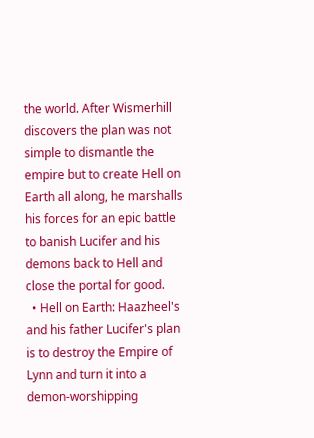the world. After Wismerhill discovers the plan was not simple to dismantle the empire but to create Hell on Earth all along, he marshalls his forces for an epic battle to banish Lucifer and his demons back to Hell and close the portal for good.
  • Hell on Earth: Haazheel's and his father Lucifer's plan is to destroy the Empire of Lynn and turn it into a demon-worshipping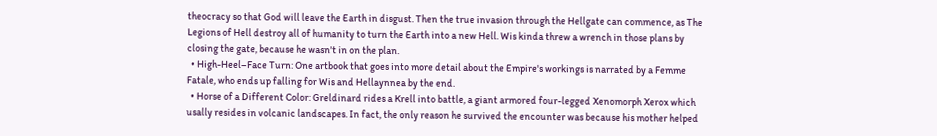theocracy so that God will leave the Earth in disgust. Then the true invasion through the Hellgate can commence, as The Legions of Hell destroy all of humanity to turn the Earth into a new Hell. Wis kinda threw a wrench in those plans by closing the gate, because he wasn't in on the plan.
  • High-Heel–Face Turn: One artbook that goes into more detail about the Empire's workings is narrated by a Femme Fatale, who ends up falling for Wis and Hellaynnea by the end.
  • Horse of a Different Color: Greldinard rides a Krell into battle, a giant armored four-legged Xenomorph Xerox which usally resides in volcanic landscapes. In fact, the only reason he survived the encounter was because his mother helped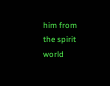him from the spirit world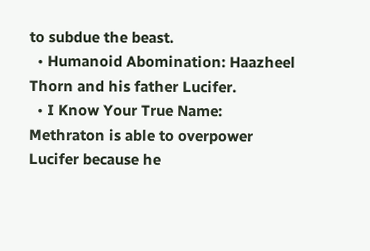to subdue the beast.
  • Humanoid Abomination: Haazheel Thorn and his father Lucifer.
  • I Know Your True Name: Methraton is able to overpower Lucifer because he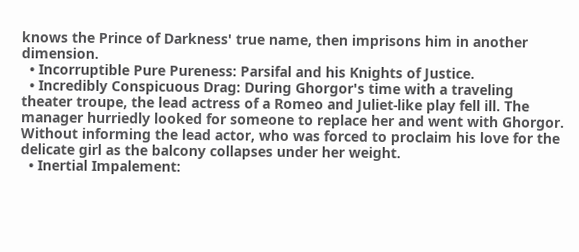knows the Prince of Darkness' true name, then imprisons him in another dimension.
  • Incorruptible Pure Pureness: Parsifal and his Knights of Justice.
  • Incredibly Conspicuous Drag: During Ghorgor's time with a traveling theater troupe, the lead actress of a Romeo and Juliet-like play fell ill. The manager hurriedly looked for someone to replace her and went with Ghorgor. Without informing the lead actor, who was forced to proclaim his love for the delicate girl as the balcony collapses under her weight.
  • Inertial Impalement: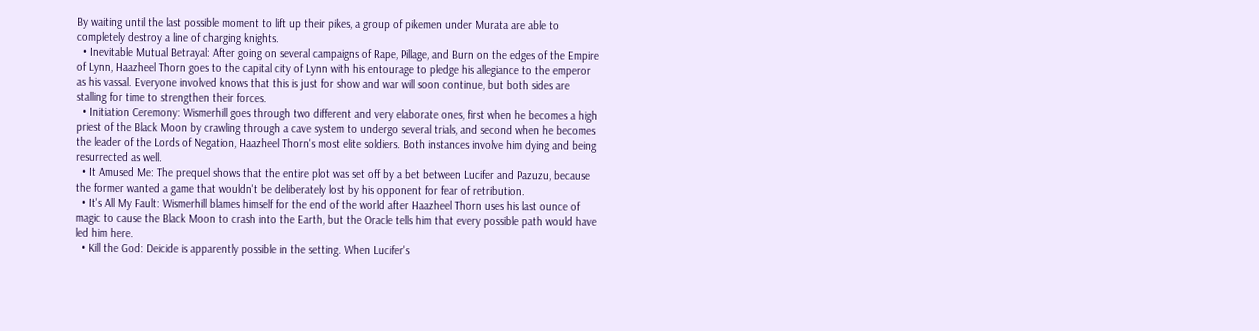By waiting until the last possible moment to lift up their pikes, a group of pikemen under Murata are able to completely destroy a line of charging knights.
  • Inevitable Mutual Betrayal: After going on several campaigns of Rape, Pillage, and Burn on the edges of the Empire of Lynn, Haazheel Thorn goes to the capital city of Lynn with his entourage to pledge his allegiance to the emperor as his vassal. Everyone involved knows that this is just for show and war will soon continue, but both sides are stalling for time to strengthen their forces.
  • Initiation Ceremony: Wismerhill goes through two different and very elaborate ones, first when he becomes a high priest of the Black Moon by crawling through a cave system to undergo several trials, and second when he becomes the leader of the Lords of Negation, Haazheel Thorn's most elite soldiers. Both instances involve him dying and being resurrected as well.
  • It Amused Me: The prequel shows that the entire plot was set off by a bet between Lucifer and Pazuzu, because the former wanted a game that wouldn't be deliberately lost by his opponent for fear of retribution.
  • It's All My Fault: Wismerhill blames himself for the end of the world after Haazheel Thorn uses his last ounce of magic to cause the Black Moon to crash into the Earth, but the Oracle tells him that every possible path would have led him here.
  • Kill the God: Deicide is apparently possible in the setting. When Lucifer's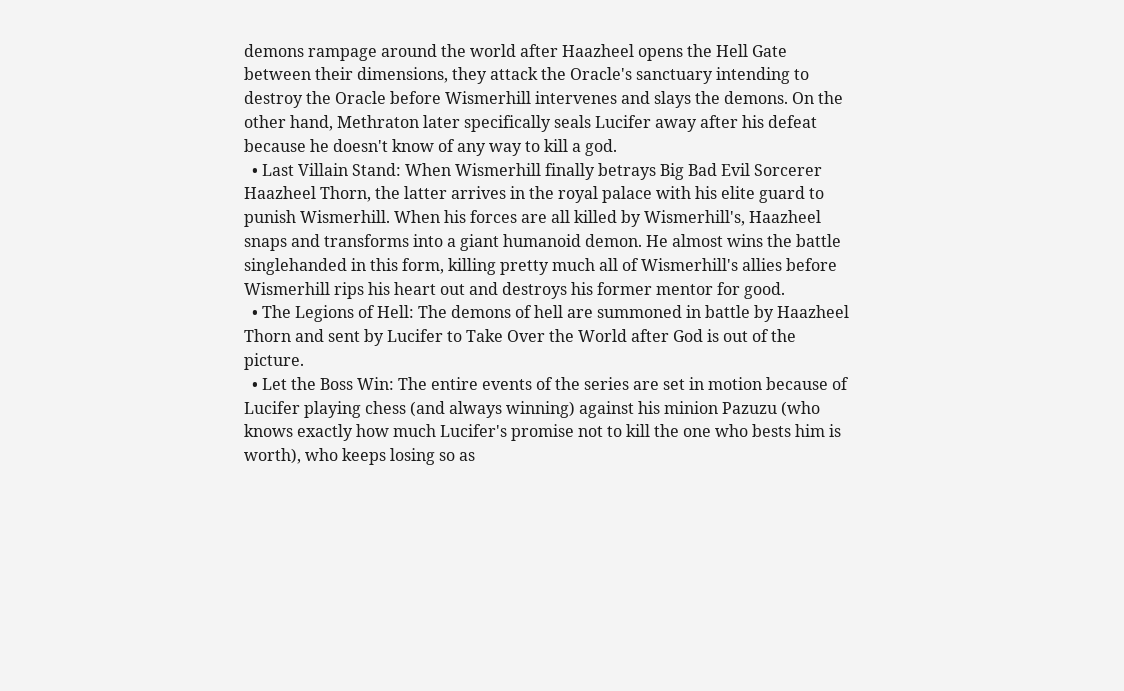demons rampage around the world after Haazheel opens the Hell Gate between their dimensions, they attack the Oracle's sanctuary intending to destroy the Oracle before Wismerhill intervenes and slays the demons. On the other hand, Methraton later specifically seals Lucifer away after his defeat because he doesn't know of any way to kill a god.
  • Last Villain Stand: When Wismerhill finally betrays Big Bad Evil Sorcerer Haazheel Thorn, the latter arrives in the royal palace with his elite guard to punish Wismerhill. When his forces are all killed by Wismerhill's, Haazheel snaps and transforms into a giant humanoid demon. He almost wins the battle singlehanded in this form, killing pretty much all of Wismerhill's allies before Wismerhill rips his heart out and destroys his former mentor for good.
  • The Legions of Hell: The demons of hell are summoned in battle by Haazheel Thorn and sent by Lucifer to Take Over the World after God is out of the picture.
  • Let the Boss Win: The entire events of the series are set in motion because of Lucifer playing chess (and always winning) against his minion Pazuzu (who knows exactly how much Lucifer's promise not to kill the one who bests him is worth), who keeps losing so as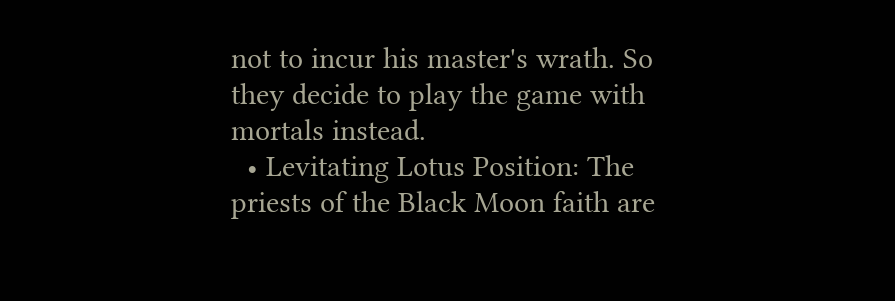not to incur his master's wrath. So they decide to play the game with mortals instead.
  • Levitating Lotus Position: The priests of the Black Moon faith are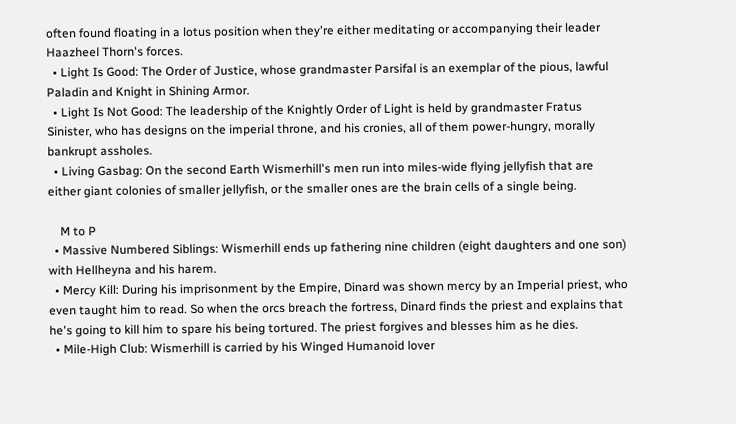often found floating in a lotus position when they're either meditating or accompanying their leader Haazheel Thorn's forces.
  • Light Is Good: The Order of Justice, whose grandmaster Parsifal is an exemplar of the pious, lawful Paladin and Knight in Shining Armor.
  • Light Is Not Good: The leadership of the Knightly Order of Light is held by grandmaster Fratus Sinister, who has designs on the imperial throne, and his cronies, all of them power-hungry, morally bankrupt assholes.
  • Living Gasbag: On the second Earth Wismerhill's men run into miles-wide flying jellyfish that are either giant colonies of smaller jellyfish, or the smaller ones are the brain cells of a single being.

    M to P
  • Massive Numbered Siblings: Wismerhill ends up fathering nine children (eight daughters and one son) with Hellheyna and his harem.
  • Mercy Kill: During his imprisonment by the Empire, Dinard was shown mercy by an Imperial priest, who even taught him to read. So when the orcs breach the fortress, Dinard finds the priest and explains that he's going to kill him to spare his being tortured. The priest forgives and blesses him as he dies.
  • Mile-High Club: Wismerhill is carried by his Winged Humanoid lover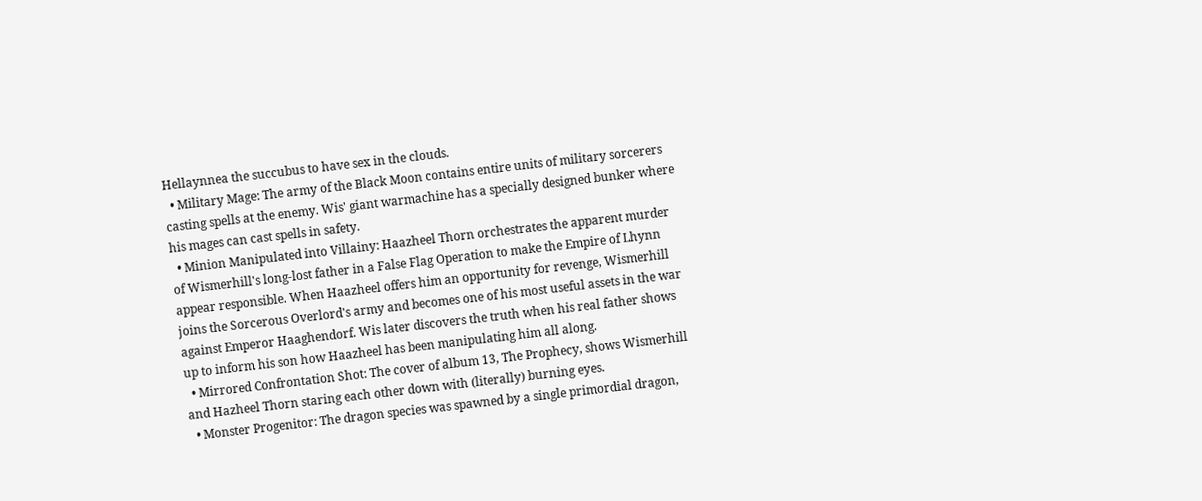Hellaynnea the succubus to have sex in the clouds.
  • Military Mage: The army of the Black Moon contains entire units of military sorcerers casting spells at the enemy. Wis' giant warmachine has a specially designed bunker where his mages can cast spells in safety.
  • Minion Manipulated into Villainy: Haazheel Thorn orchestrates the apparent murder of Wismerhill's long-lost father in a False Flag Operation to make the Empire of Lhynn appear responsible. When Haazheel offers him an opportunity for revenge, Wismerhill joins the Sorcerous Overlord's army and becomes one of his most useful assets in the war against Emperor Haaghendorf. Wis later discovers the truth when his real father shows up to inform his son how Haazheel has been manipulating him all along.
  • Mirrored Confrontation Shot: The cover of album 13, The Prophecy, shows Wismerhill and Hazheel Thorn staring each other down with (literally) burning eyes.
  • Monster Progenitor: The dragon species was spawned by a single primordial dragon,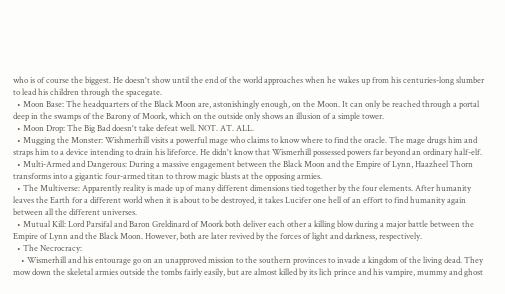who is of course the biggest. He doesn't show until the end of the world approaches when he wakes up from his centuries-long slumber to lead his children through the spacegate.
  • Moon Base: The headquarters of the Black Moon are, astonishingly enough, on the Moon. It can only be reached through a portal deep in the swamps of the Barony of Moork, which on the outside only shows an illusion of a simple tower.
  • Moon Drop: The Big Bad doesn't take defeat well. NOT. AT. ALL.
  • Mugging the Monster: Wishmerhill visits a powerful mage who claims to know where to find the oracle. The mage drugs him and straps him to a device intending to drain his lifeforce. He didn't know that Wismerhill possessed powers far beyond an ordinary half-elf.
  • Multi-Armed and Dangerous: During a massive engagement between the Black Moon and the Empire of Lynn, Haazheel Thorn transforms into a gigantic four-armed titan to throw magic blasts at the opposing armies.
  • The Multiverse: Apparently reality is made up of many different dimensions tied together by the four elements. After humanity leaves the Earth for a different world when it is about to be destroyed, it takes Lucifer one hell of an effort to find humanity again between all the different universes.
  • Mutual Kill: Lord Parsifal and Baron Greldinard of Moork both deliver each other a killing blow during a major battle between the Empire of Lynn and the Black Moon. However, both are later revived by the forces of light and darkness, respectively.
  • The Necrocracy:
    • Wismerhill and his entourage go on an unapproved mission to the southern provinces to invade a kingdom of the living dead. They mow down the skeletal armies outside the tombs fairly easily, but are almost killed by its lich prince and his vampire, mummy and ghost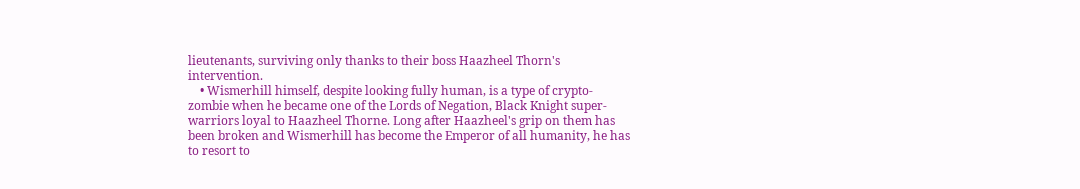lieutenants, surviving only thanks to their boss Haazheel Thorn's intervention.
    • Wismerhill himself, despite looking fully human, is a type of crypto-zombie when he became one of the Lords of Negation, Black Knight super-warriors loyal to Haazheel Thorne. Long after Haazheel's grip on them has been broken and Wismerhill has become the Emperor of all humanity, he has to resort to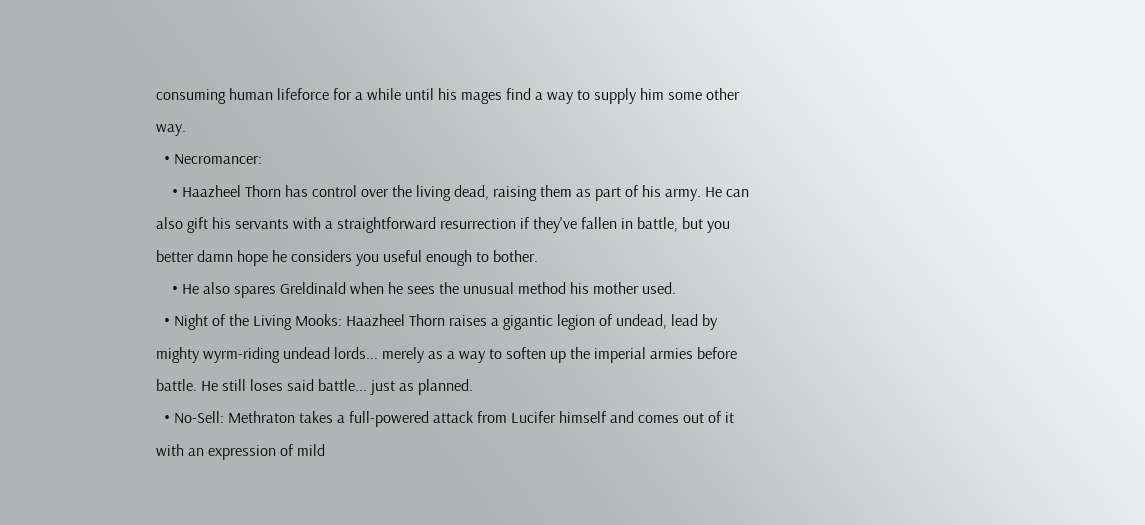consuming human lifeforce for a while until his mages find a way to supply him some other way.
  • Necromancer:
    • Haazheel Thorn has control over the living dead, raising them as part of his army. He can also gift his servants with a straightforward resurrection if they've fallen in battle, but you better damn hope he considers you useful enough to bother.
    • He also spares Greldinald when he sees the unusual method his mother used.
  • Night of the Living Mooks: Haazheel Thorn raises a gigantic legion of undead, lead by mighty wyrm-riding undead lords... merely as a way to soften up the imperial armies before battle. He still loses said battle... just as planned.
  • No-Sell: Methraton takes a full-powered attack from Lucifer himself and comes out of it with an expression of mild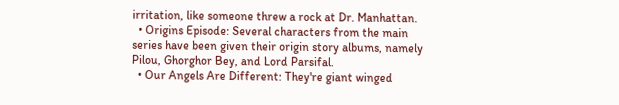irritation, like someone threw a rock at Dr. Manhattan.
  • Origins Episode: Several characters from the main series have been given their origin story albums, namely Pilou, Ghorghor Bey, and Lord Parsifal.
  • Our Angels Are Different: They're giant winged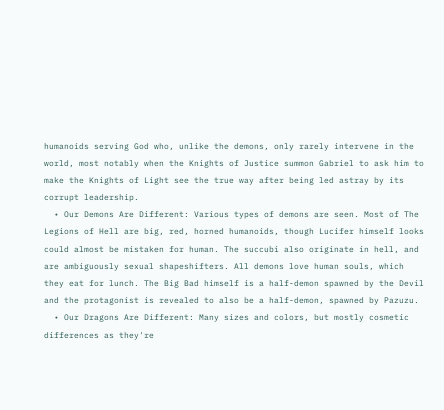humanoids serving God who, unlike the demons, only rarely intervene in the world, most notably when the Knights of Justice summon Gabriel to ask him to make the Knights of Light see the true way after being led astray by its corrupt leadership.
  • Our Demons Are Different: Various types of demons are seen. Most of The Legions of Hell are big, red, horned humanoids, though Lucifer himself looks could almost be mistaken for human. The succubi also originate in hell, and are ambiguously sexual shapeshifters. All demons love human souls, which they eat for lunch. The Big Bad himself is a half-demon spawned by the Devil and the protagonist is revealed to also be a half-demon, spawned by Pazuzu.
  • Our Dragons Are Different: Many sizes and colors, but mostly cosmetic differences as they're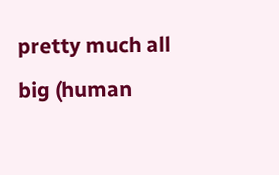pretty much all big (human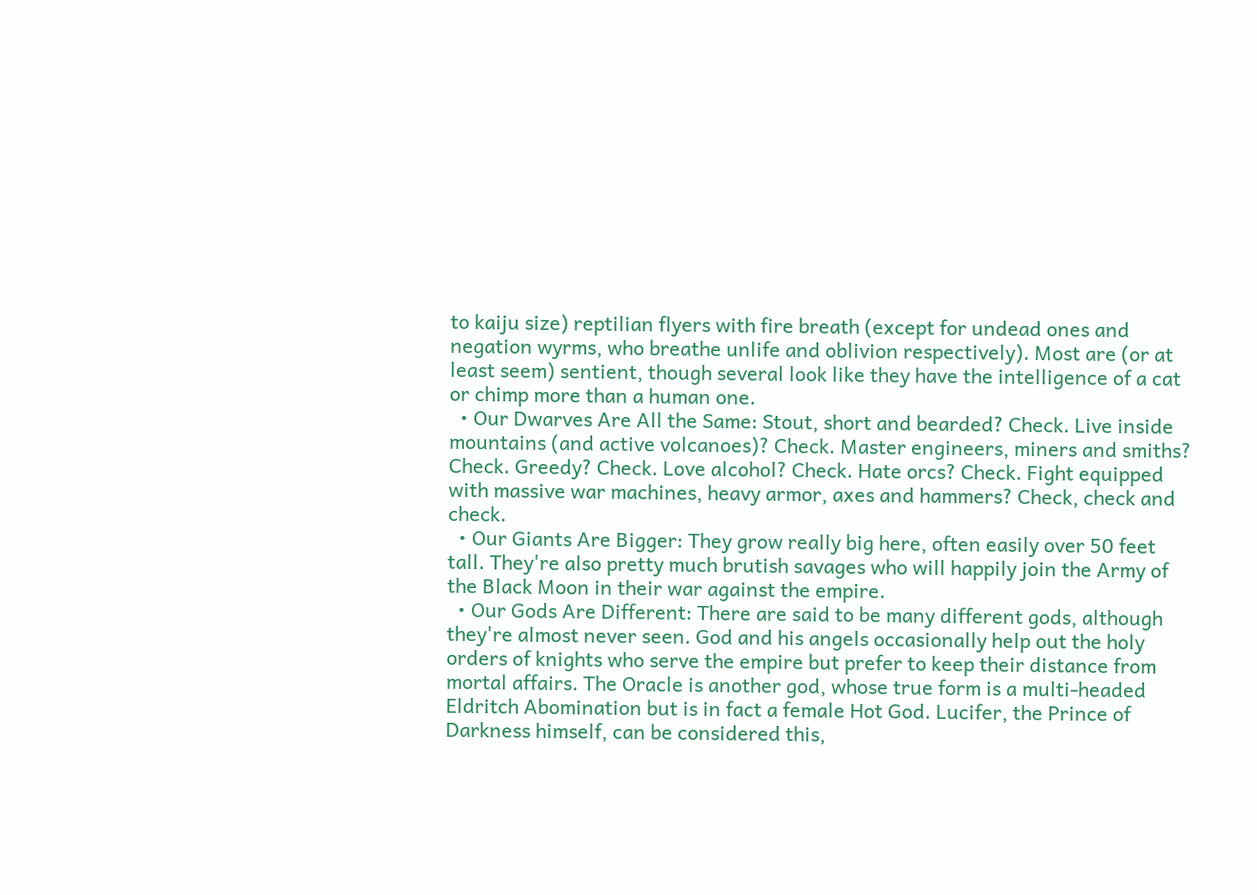to kaiju size) reptilian flyers with fire breath (except for undead ones and negation wyrms, who breathe unlife and oblivion respectively). Most are (or at least seem) sentient, though several look like they have the intelligence of a cat or chimp more than a human one.
  • Our Dwarves Are All the Same: Stout, short and bearded? Check. Live inside mountains (and active volcanoes)? Check. Master engineers, miners and smiths? Check. Greedy? Check. Love alcohol? Check. Hate orcs? Check. Fight equipped with massive war machines, heavy armor, axes and hammers? Check, check and check.
  • Our Giants Are Bigger: They grow really big here, often easily over 50 feet tall. They're also pretty much brutish savages who will happily join the Army of the Black Moon in their war against the empire.
  • Our Gods Are Different: There are said to be many different gods, although they're almost never seen. God and his angels occasionally help out the holy orders of knights who serve the empire but prefer to keep their distance from mortal affairs. The Oracle is another god, whose true form is a multi-headed Eldritch Abomination but is in fact a female Hot God. Lucifer, the Prince of Darkness himself, can be considered this,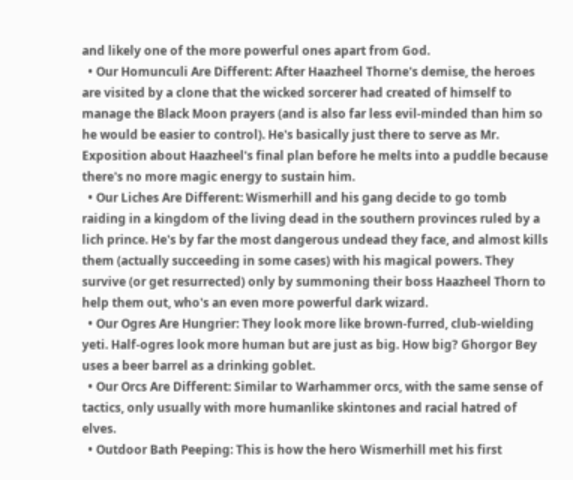and likely one of the more powerful ones apart from God.
  • Our Homunculi Are Different: After Haazheel Thorne's demise, the heroes are visited by a clone that the wicked sorcerer had created of himself to manage the Black Moon prayers (and is also far less evil-minded than him so he would be easier to control). He's basically just there to serve as Mr. Exposition about Haazheel's final plan before he melts into a puddle because there's no more magic energy to sustain him.
  • Our Liches Are Different: Wismerhill and his gang decide to go tomb raiding in a kingdom of the living dead in the southern provinces ruled by a lich prince. He's by far the most dangerous undead they face, and almost kills them (actually succeeding in some cases) with his magical powers. They survive (or get resurrected) only by summoning their boss Haazheel Thorn to help them out, who's an even more powerful dark wizard.
  • Our Ogres Are Hungrier: They look more like brown-furred, club-wielding yeti. Half-ogres look more human but are just as big. How big? Ghorgor Bey uses a beer barrel as a drinking goblet.
  • Our Orcs Are Different: Similar to Warhammer orcs, with the same sense of tactics, only usually with more humanlike skintones and racial hatred of elves.
  • Outdoor Bath Peeping: This is how the hero Wismerhill met his first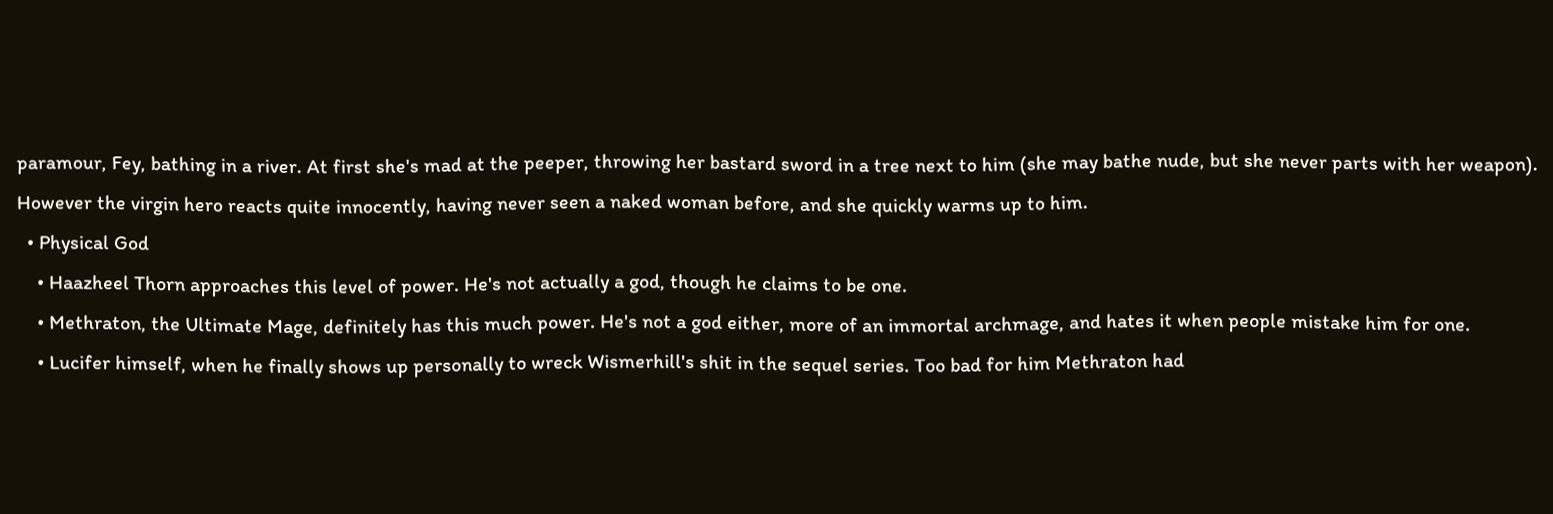paramour, Fey, bathing in a river. At first she's mad at the peeper, throwing her bastard sword in a tree next to him (she may bathe nude, but she never parts with her weapon). However the virgin hero reacts quite innocently, having never seen a naked woman before, and she quickly warms up to him.
  • Physical God
    • Haazheel Thorn approaches this level of power. He's not actually a god, though he claims to be one.
    • Methraton, the Ultimate Mage, definitely has this much power. He's not a god either, more of an immortal archmage, and hates it when people mistake him for one.
    • Lucifer himself, when he finally shows up personally to wreck Wismerhill's shit in the sequel series. Too bad for him Methraton had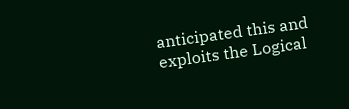anticipated this and exploits the Logical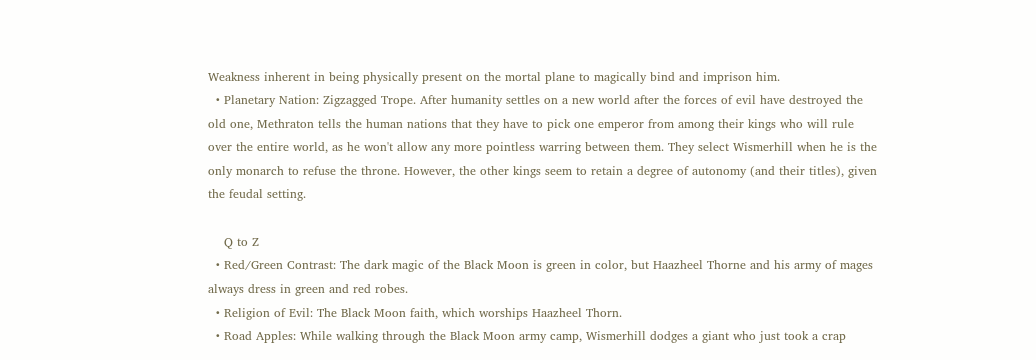Weakness inherent in being physically present on the mortal plane to magically bind and imprison him.
  • Planetary Nation: Zigzagged Trope. After humanity settles on a new world after the forces of evil have destroyed the old one, Methraton tells the human nations that they have to pick one emperor from among their kings who will rule over the entire world, as he won't allow any more pointless warring between them. They select Wismerhill when he is the only monarch to refuse the throne. However, the other kings seem to retain a degree of autonomy (and their titles), given the feudal setting.

    Q to Z
  • Red/Green Contrast: The dark magic of the Black Moon is green in color, but Haazheel Thorne and his army of mages always dress in green and red robes.
  • Religion of Evil: The Black Moon faith, which worships Haazheel Thorn.
  • Road Apples: While walking through the Black Moon army camp, Wismerhill dodges a giant who just took a crap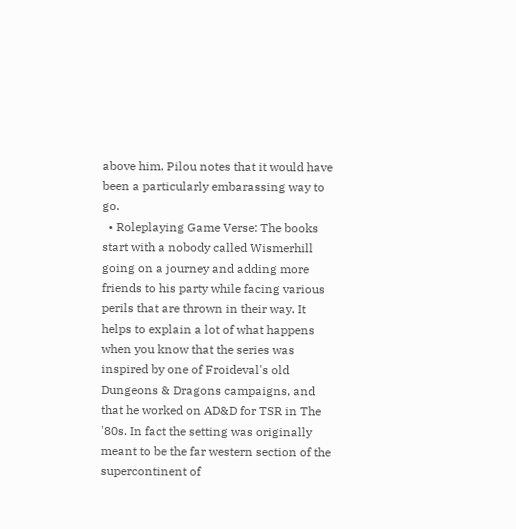above him. Pilou notes that it would have been a particularly embarassing way to go.
  • Roleplaying Game Verse: The books start with a nobody called Wismerhill going on a journey and adding more friends to his party while facing various perils that are thrown in their way. It helps to explain a lot of what happens when you know that the series was inspired by one of Froideval's old Dungeons & Dragons campaigns, and that he worked on AD&D for TSR in The '80s. In fact the setting was originally meant to be the far western section of the supercontinent of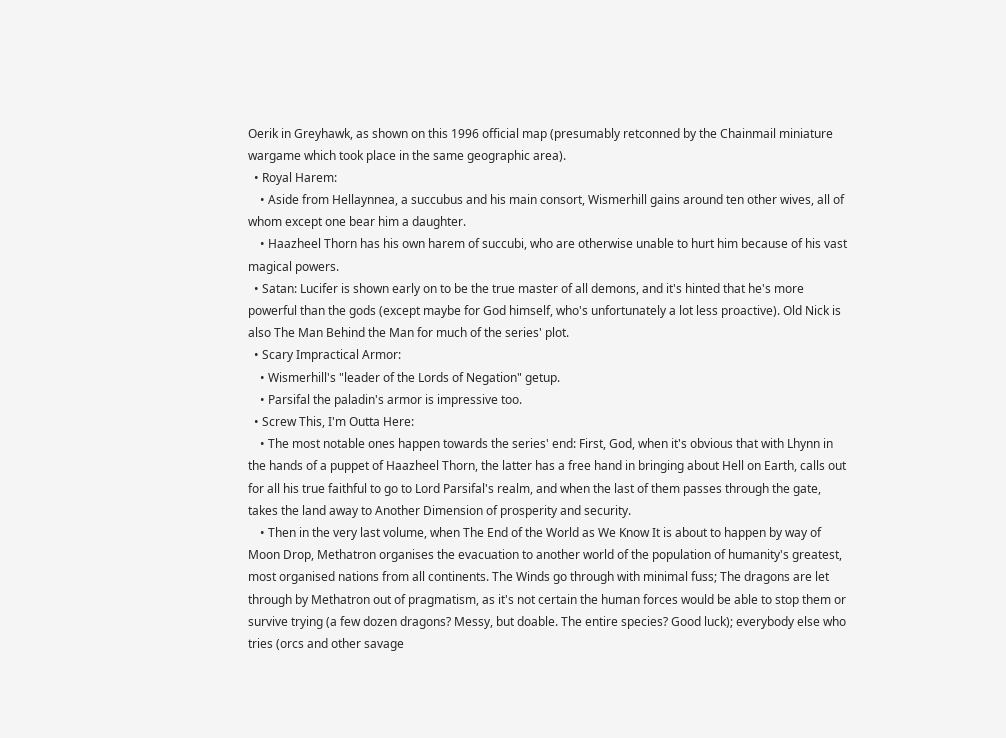Oerik in Greyhawk, as shown on this 1996 official map (presumably retconned by the Chainmail miniature wargame which took place in the same geographic area).
  • Royal Harem:
    • Aside from Hellaynnea, a succubus and his main consort, Wismerhill gains around ten other wives, all of whom except one bear him a daughter.
    • Haazheel Thorn has his own harem of succubi, who are otherwise unable to hurt him because of his vast magical powers.
  • Satan: Lucifer is shown early on to be the true master of all demons, and it's hinted that he's more powerful than the gods (except maybe for God himself, who's unfortunately a lot less proactive). Old Nick is also The Man Behind the Man for much of the series' plot.
  • Scary Impractical Armor:
    • Wismerhill's "leader of the Lords of Negation" getup.
    • Parsifal the paladin's armor is impressive too.
  • Screw This, I'm Outta Here:
    • The most notable ones happen towards the series' end: First, God, when it's obvious that with Lhynn in the hands of a puppet of Haazheel Thorn, the latter has a free hand in bringing about Hell on Earth, calls out for all his true faithful to go to Lord Parsifal's realm, and when the last of them passes through the gate, takes the land away to Another Dimension of prosperity and security.
    • Then in the very last volume, when The End of the World as We Know It is about to happen by way of Moon Drop, Methatron organises the evacuation to another world of the population of humanity's greatest, most organised nations from all continents. The Winds go through with minimal fuss; The dragons are let through by Methatron out of pragmatism, as it's not certain the human forces would be able to stop them or survive trying (a few dozen dragons? Messy, but doable. The entire species? Good luck); everybody else who tries (orcs and other savage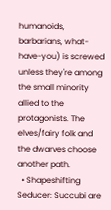humanoids, barbarians, what-have-you) is screwed unless they're among the small minority allied to the protagonists. The elves/fairy folk and the dwarves choose another path.
  • Shapeshifting Seducer: Succubi are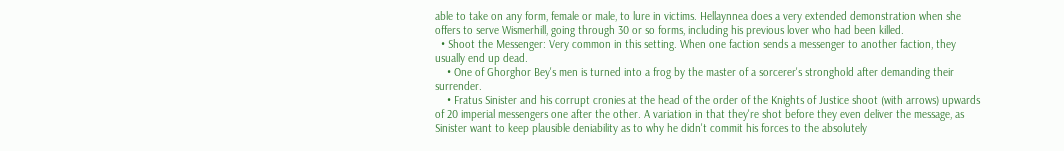able to take on any form, female or male, to lure in victims. Hellaynnea does a very extended demonstration when she offers to serve Wismerhill, going through 30 or so forms, including his previous lover who had been killed.
  • Shoot the Messenger: Very common in this setting. When one faction sends a messenger to another faction, they usually end up dead.
    • One of Ghorghor Bey's men is turned into a frog by the master of a sorcerer's stronghold after demanding their surrender.
    • Fratus Sinister and his corrupt cronies at the head of the order of the Knights of Justice shoot (with arrows) upwards of 20 imperial messengers one after the other. A variation in that they're shot before they even deliver the message, as Sinister want to keep plausible deniability as to why he didn't commit his forces to the absolutely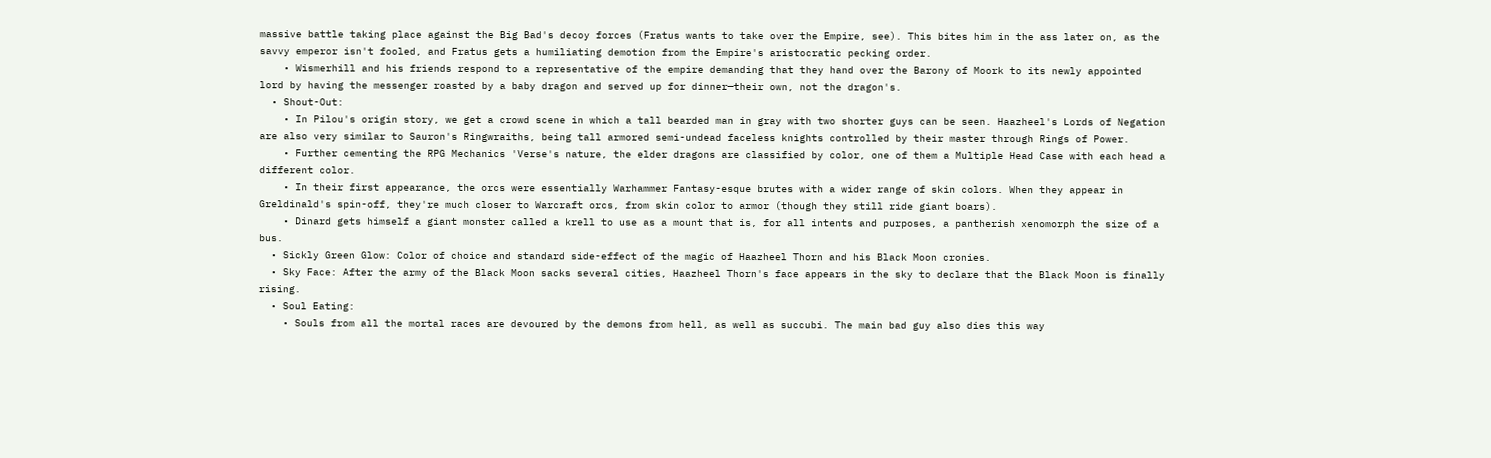massive battle taking place against the Big Bad's decoy forces (Fratus wants to take over the Empire, see). This bites him in the ass later on, as the savvy emperor isn't fooled, and Fratus gets a humiliating demotion from the Empire's aristocratic pecking order.
    • Wismerhill and his friends respond to a representative of the empire demanding that they hand over the Barony of Moork to its newly appointed lord by having the messenger roasted by a baby dragon and served up for dinner—their own, not the dragon's.
  • Shout-Out:
    • In Pilou's origin story, we get a crowd scene in which a tall bearded man in gray with two shorter guys can be seen. Haazheel's Lords of Negation are also very similar to Sauron's Ringwraiths, being tall armored semi-undead faceless knights controlled by their master through Rings of Power.
    • Further cementing the RPG Mechanics 'Verse's nature, the elder dragons are classified by color, one of them a Multiple Head Case with each head a different color.
    • In their first appearance, the orcs were essentially Warhammer Fantasy-esque brutes with a wider range of skin colors. When they appear in Greldinald's spin-off, they're much closer to Warcraft orcs, from skin color to armor (though they still ride giant boars).
    • Dinard gets himself a giant monster called a krell to use as a mount that is, for all intents and purposes, a pantherish xenomorph the size of a bus.
  • Sickly Green Glow: Color of choice and standard side-effect of the magic of Haazheel Thorn and his Black Moon cronies.
  • Sky Face: After the army of the Black Moon sacks several cities, Haazheel Thorn's face appears in the sky to declare that the Black Moon is finally rising.
  • Soul Eating:
    • Souls from all the mortal races are devoured by the demons from hell, as well as succubi. The main bad guy also dies this way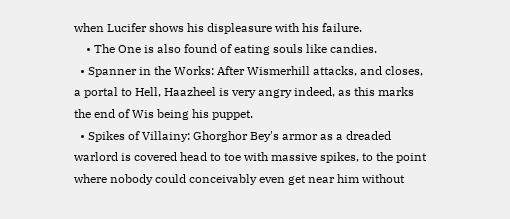when Lucifer shows his displeasure with his failure.
    • The One is also found of eating souls like candies.
  • Spanner in the Works: After Wismerhill attacks, and closes, a portal to Hell, Haazheel is very angry indeed, as this marks the end of Wis being his puppet.
  • Spikes of Villainy: Ghorghor Bey's armor as a dreaded warlord is covered head to toe with massive spikes, to the point where nobody could conceivably even get near him without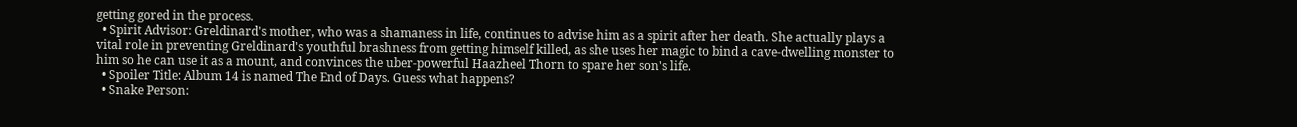getting gored in the process.
  • Spirit Advisor: Greldinard's mother, who was a shamaness in life, continues to advise him as a spirit after her death. She actually plays a vital role in preventing Greldinard's youthful brashness from getting himself killed, as she uses her magic to bind a cave-dwelling monster to him so he can use it as a mount, and convinces the uber-powerful Haazheel Thorn to spare her son's life.
  • Spoiler Title: Album 14 is named The End of Days. Guess what happens?
  • Snake Person: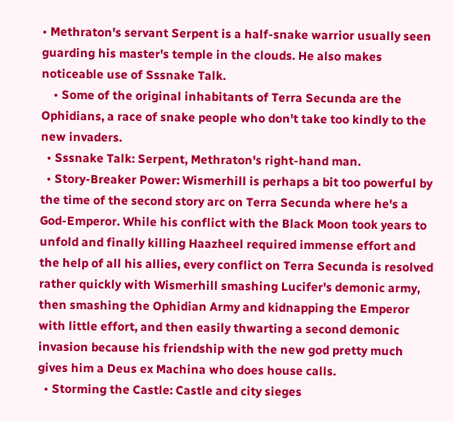• Methraton's servant Serpent is a half-snake warrior usually seen guarding his master's temple in the clouds. He also makes noticeable use of Sssnake Talk.
    • Some of the original inhabitants of Terra Secunda are the Ophidians, a race of snake people who don't take too kindly to the new invaders.
  • Sssnake Talk: Serpent, Methraton's right-hand man.
  • Story-Breaker Power: Wismerhill is perhaps a bit too powerful by the time of the second story arc on Terra Secunda where he's a God-Emperor. While his conflict with the Black Moon took years to unfold and finally killing Haazheel required immense effort and the help of all his allies, every conflict on Terra Secunda is resolved rather quickly with Wismerhill smashing Lucifer's demonic army, then smashing the Ophidian Army and kidnapping the Emperor with little effort, and then easily thwarting a second demonic invasion because his friendship with the new god pretty much gives him a Deus ex Machina who does house calls.
  • Storming the Castle: Castle and city sieges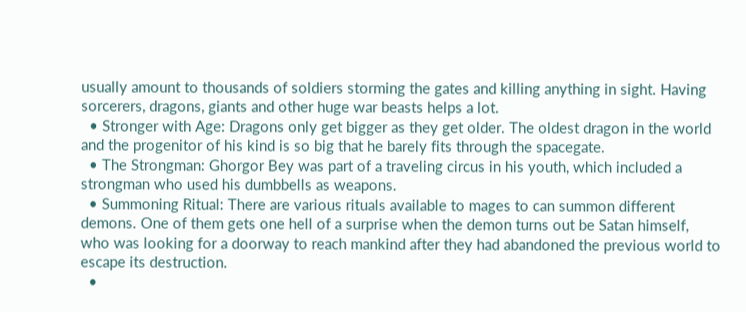usually amount to thousands of soldiers storming the gates and killing anything in sight. Having sorcerers, dragons, giants and other huge war beasts helps a lot.
  • Stronger with Age: Dragons only get bigger as they get older. The oldest dragon in the world and the progenitor of his kind is so big that he barely fits through the spacegate.
  • The Strongman: Ghorgor Bey was part of a traveling circus in his youth, which included a strongman who used his dumbbells as weapons.
  • Summoning Ritual: There are various rituals available to mages to can summon different demons. One of them gets one hell of a surprise when the demon turns out be Satan himself, who was looking for a doorway to reach mankind after they had abandoned the previous world to escape its destruction.
  •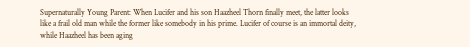Supernaturally Young Parent: When Lucifer and his son Haazheel Thorn finally meet, the latter looks like a frail old man while the former like somebody in his prime. Lucifer of course is an immortal deity, while Haazheel has been aging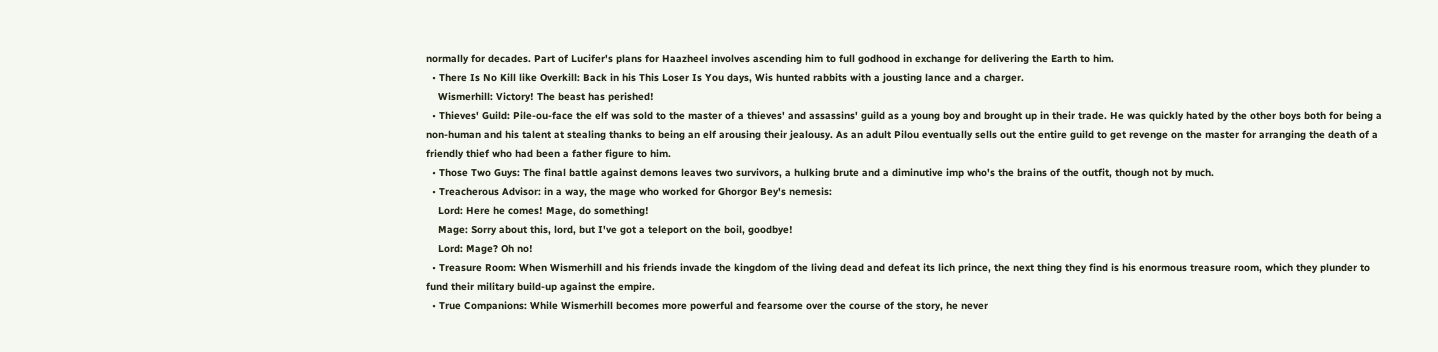normally for decades. Part of Lucifer's plans for Haazheel involves ascending him to full godhood in exchange for delivering the Earth to him.
  • There Is No Kill like Overkill: Back in his This Loser Is You days, Wis hunted rabbits with a jousting lance and a charger.
    Wismerhill: Victory! The beast has perished!
  • Thieves' Guild: Pile-ou-face the elf was sold to the master of a thieves' and assassins' guild as a young boy and brought up in their trade. He was quickly hated by the other boys both for being a non-human and his talent at stealing thanks to being an elf arousing their jealousy. As an adult Pilou eventually sells out the entire guild to get revenge on the master for arranging the death of a friendly thief who had been a father figure to him.
  • Those Two Guys: The final battle against demons leaves two survivors, a hulking brute and a diminutive imp who's the brains of the outfit, though not by much.
  • Treacherous Advisor: in a way, the mage who worked for Ghorgor Bey's nemesis:
    Lord: Here he comes! Mage, do something!
    Mage: Sorry about this, lord, but I've got a teleport on the boil, goodbye!
    Lord: Mage? Oh no!
  • Treasure Room: When Wismerhill and his friends invade the kingdom of the living dead and defeat its lich prince, the next thing they find is his enormous treasure room, which they plunder to fund their military build-up against the empire.
  • True Companions: While Wismerhill becomes more powerful and fearsome over the course of the story, he never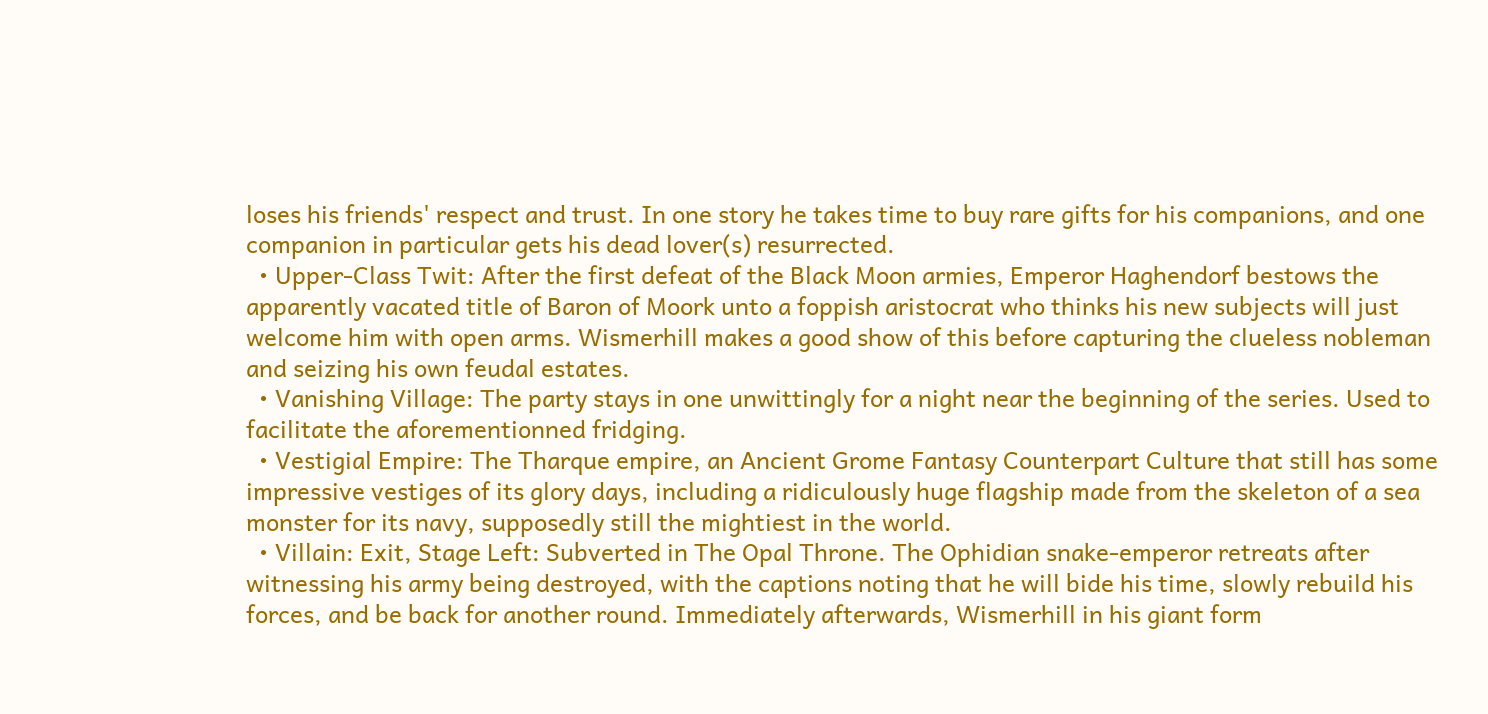loses his friends' respect and trust. In one story he takes time to buy rare gifts for his companions, and one companion in particular gets his dead lover(s) resurrected.
  • Upper-Class Twit: After the first defeat of the Black Moon armies, Emperor Haghendorf bestows the apparently vacated title of Baron of Moork unto a foppish aristocrat who thinks his new subjects will just welcome him with open arms. Wismerhill makes a good show of this before capturing the clueless nobleman and seizing his own feudal estates.
  • Vanishing Village: The party stays in one unwittingly for a night near the beginning of the series. Used to facilitate the aforementionned fridging.
  • Vestigial Empire: The Tharque empire, an Ancient Grome Fantasy Counterpart Culture that still has some impressive vestiges of its glory days, including a ridiculously huge flagship made from the skeleton of a sea monster for its navy, supposedly still the mightiest in the world.
  • Villain: Exit, Stage Left: Subverted in The Opal Throne. The Ophidian snake-emperor retreats after witnessing his army being destroyed, with the captions noting that he will bide his time, slowly rebuild his forces, and be back for another round. Immediately afterwards, Wismerhill in his giant form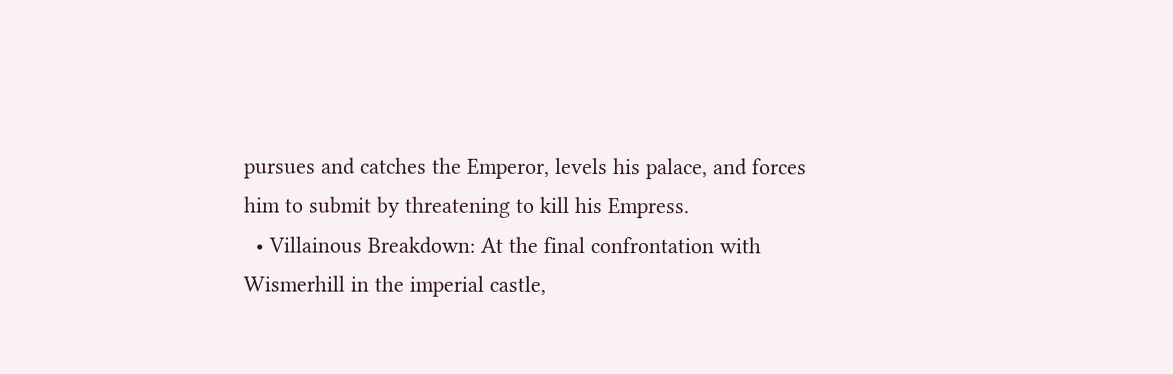pursues and catches the Emperor, levels his palace, and forces him to submit by threatening to kill his Empress.
  • Villainous Breakdown: At the final confrontation with Wismerhill in the imperial castle,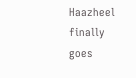Haazheel finally goes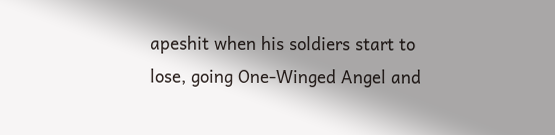apeshit when his soldiers start to lose, going One-Winged Angel and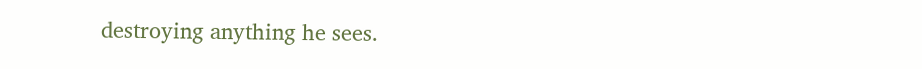destroying anything he sees.